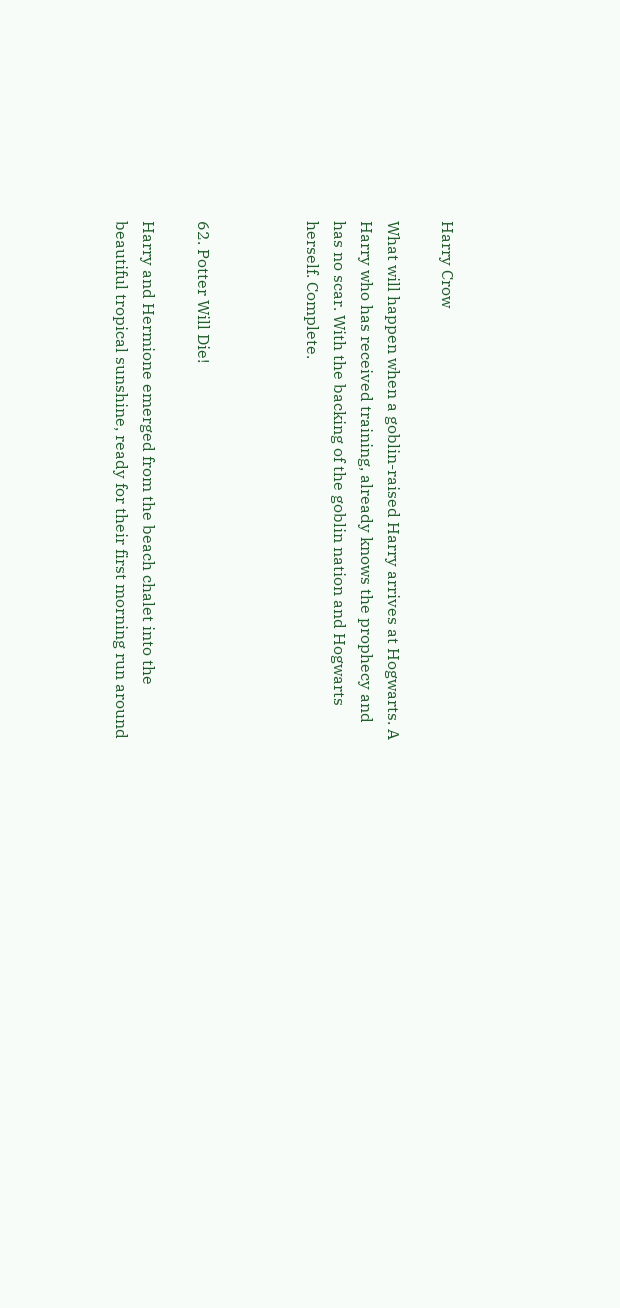Harry Crow

What will happen when a goblin-raised Harry arrives at Hogwarts. A Harry who has received training, already knows the prophecy and has no scar. With the backing of the goblin nation and Hogwarts herself. Complete.



62. Potter Will Die!

Harry and Hermione emerged from the beach chalet into the beautiful tropical sunshine, ready for their first morning run around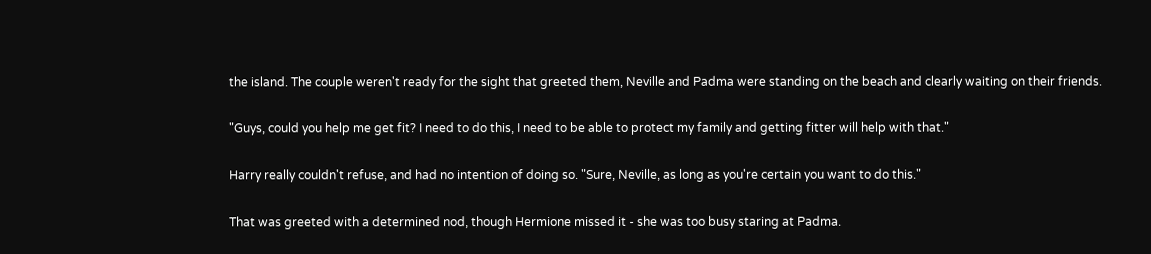the island. The couple weren't ready for the sight that greeted them, Neville and Padma were standing on the beach and clearly waiting on their friends.

"Guys, could you help me get fit? I need to do this, I need to be able to protect my family and getting fitter will help with that."

Harry really couldn't refuse, and had no intention of doing so. "Sure, Neville, as long as you're certain you want to do this."

That was greeted with a determined nod, though Hermione missed it - she was too busy staring at Padma.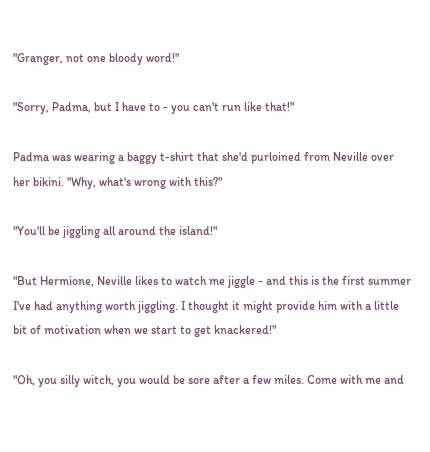"Granger, not one bloody word!"

"Sorry, Padma, but I have to - you can't run like that!"

Padma was wearing a baggy t-shirt that she'd purloined from Neville over her bikini. "Why, what's wrong with this?"

"You'll be jiggling all around the island!"

"But Hermione, Neville likes to watch me jiggle - and this is the first summer I've had anything worth jiggling. I thought it might provide him with a little bit of motivation when we start to get knackered!"

"Oh, you silly witch, you would be sore after a few miles. Come with me and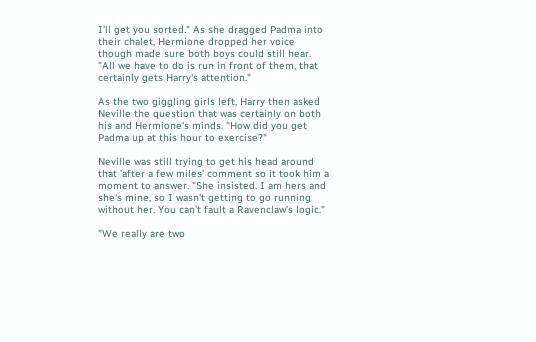I'll get you sorted." As she dragged Padma into their chalet, Hermione dropped her voice though made sure both boys could still hear. "All we have to do is run in front of them, that certainly gets Harry's attention."

As the two giggling girls left, Harry then asked Neville the question that was certainly on both his and Hermione's minds. "How did you get Padma up at this hour to exercise?"

Neville was still trying to get his head around that 'after a few miles' comment so it took him a moment to answer. "She insisted. I am hers and she's mine, so I wasn't getting to go running without her. You can't fault a Ravenclaw's logic."

"We really are two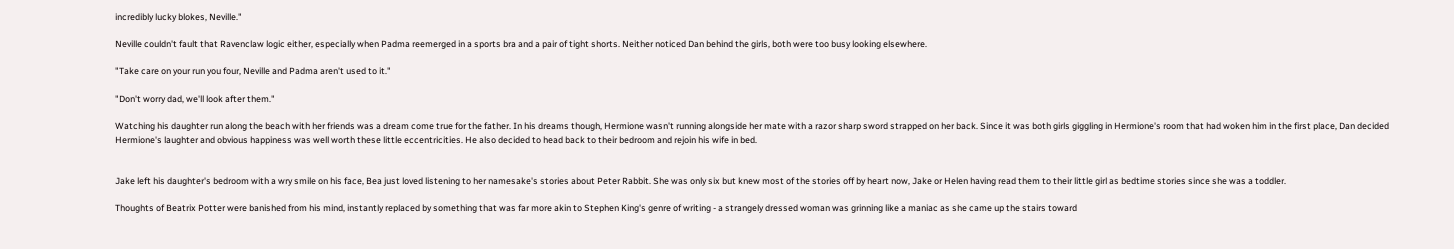incredibly lucky blokes, Neville."

Neville couldn't fault that Ravenclaw logic either, especially when Padma reemerged in a sports bra and a pair of tight shorts. Neither noticed Dan behind the girls, both were too busy looking elsewhere.

"Take care on your run you four, Neville and Padma aren't used to it."

"Don't worry dad, we'll look after them."

Watching his daughter run along the beach with her friends was a dream come true for the father. In his dreams though, Hermione wasn't running alongside her mate with a razor sharp sword strapped on her back. Since it was both girls giggling in Hermione's room that had woken him in the first place, Dan decided Hermione's laughter and obvious happiness was well worth these little eccentricities. He also decided to head back to their bedroom and rejoin his wife in bed.


Jake left his daughter's bedroom with a wry smile on his face, Bea just loved listening to her namesake's stories about Peter Rabbit. She was only six but knew most of the stories off by heart now, Jake or Helen having read them to their little girl as bedtime stories since she was a toddler.

Thoughts of Beatrix Potter were banished from his mind, instantly replaced by something that was far more akin to Stephen King's genre of writing - a strangely dressed woman was grinning like a maniac as she came up the stairs toward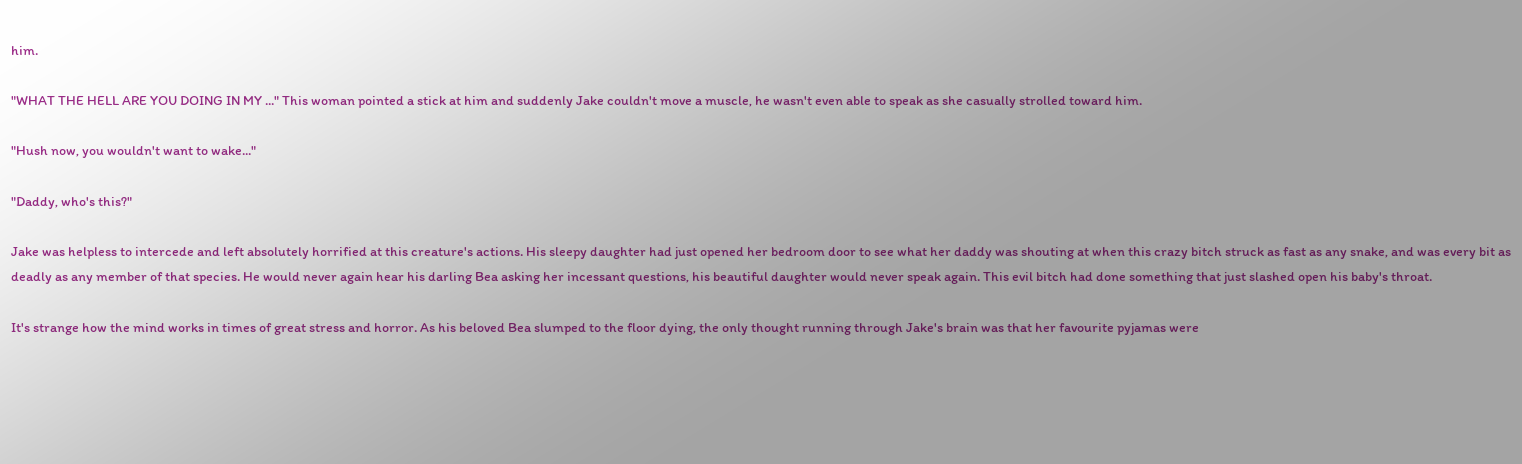him.

"WHAT THE HELL ARE YOU DOING IN MY ..." This woman pointed a stick at him and suddenly Jake couldn't move a muscle, he wasn't even able to speak as she casually strolled toward him.

"Hush now, you wouldn't want to wake..."

"Daddy, who's this?"

Jake was helpless to intercede and left absolutely horrified at this creature's actions. His sleepy daughter had just opened her bedroom door to see what her daddy was shouting at when this crazy bitch struck as fast as any snake, and was every bit as deadly as any member of that species. He would never again hear his darling Bea asking her incessant questions, his beautiful daughter would never speak again. This evil bitch had done something that just slashed open his baby's throat.

It's strange how the mind works in times of great stress and horror. As his beloved Bea slumped to the floor dying, the only thought running through Jake's brain was that her favourite pyjamas were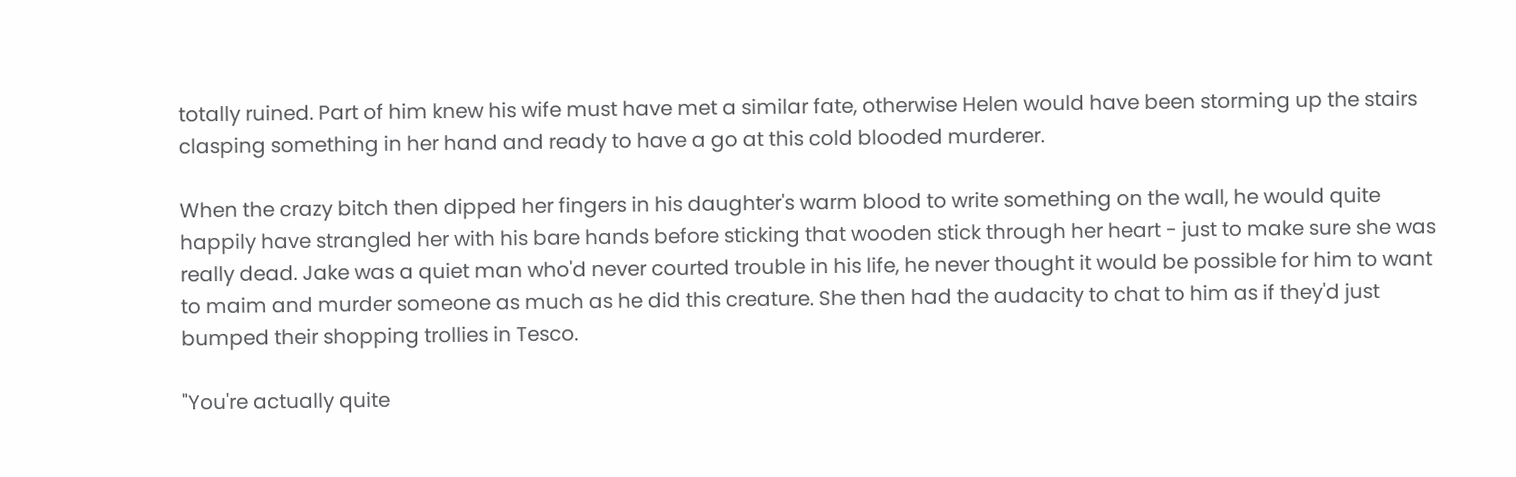totally ruined. Part of him knew his wife must have met a similar fate, otherwise Helen would have been storming up the stairs clasping something in her hand and ready to have a go at this cold blooded murderer.

When the crazy bitch then dipped her fingers in his daughter's warm blood to write something on the wall, he would quite happily have strangled her with his bare hands before sticking that wooden stick through her heart - just to make sure she was really dead. Jake was a quiet man who'd never courted trouble in his life, he never thought it would be possible for him to want to maim and murder someone as much as he did this creature. She then had the audacity to chat to him as if they'd just bumped their shopping trollies in Tesco.

"You're actually quite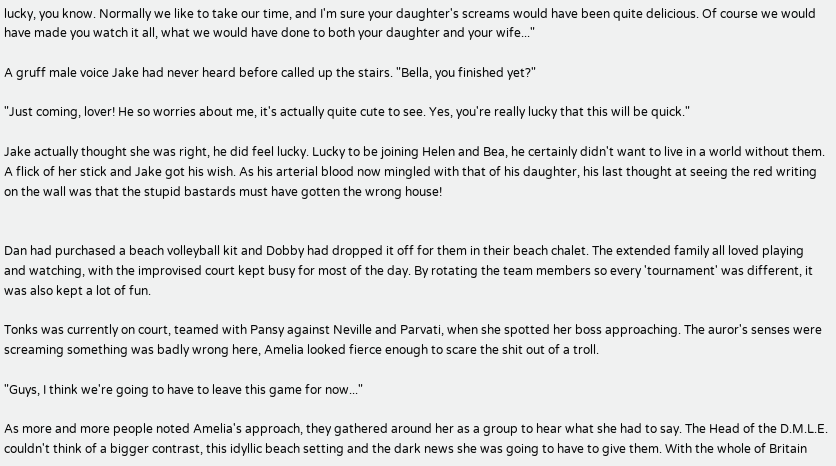lucky, you know. Normally we like to take our time, and I'm sure your daughter's screams would have been quite delicious. Of course we would have made you watch it all, what we would have done to both your daughter and your wife..."

A gruff male voice Jake had never heard before called up the stairs. "Bella, you finished yet?"

"Just coming, lover! He so worries about me, it's actually quite cute to see. Yes, you're really lucky that this will be quick."

Jake actually thought she was right, he did feel lucky. Lucky to be joining Helen and Bea, he certainly didn't want to live in a world without them. A flick of her stick and Jake got his wish. As his arterial blood now mingled with that of his daughter, his last thought at seeing the red writing on the wall was that the stupid bastards must have gotten the wrong house!


Dan had purchased a beach volleyball kit and Dobby had dropped it off for them in their beach chalet. The extended family all loved playing and watching, with the improvised court kept busy for most of the day. By rotating the team members so every 'tournament' was different, it was also kept a lot of fun.

Tonks was currently on court, teamed with Pansy against Neville and Parvati, when she spotted her boss approaching. The auror's senses were screaming something was badly wrong here, Amelia looked fierce enough to scare the shit out of a troll.

"Guys, I think we're going to have to leave this game for now..."

As more and more people noted Amelia's approach, they gathered around her as a group to hear what she had to say. The Head of the D.M.L.E. couldn't think of a bigger contrast, this idyllic beach setting and the dark news she was going to have to give them. With the whole of Britain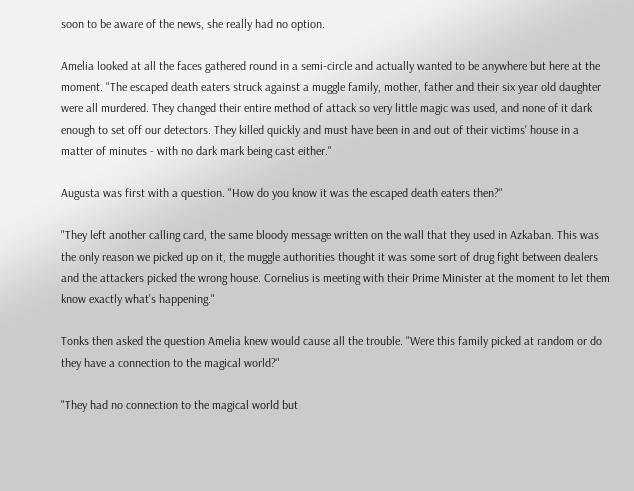soon to be aware of the news, she really had no option.

Amelia looked at all the faces gathered round in a semi-circle and actually wanted to be anywhere but here at the moment. "The escaped death eaters struck against a muggle family, mother, father and their six year old daughter were all murdered. They changed their entire method of attack so very little magic was used, and none of it dark enough to set off our detectors. They killed quickly and must have been in and out of their victims' house in a matter of minutes - with no dark mark being cast either."

Augusta was first with a question. "How do you know it was the escaped death eaters then?"

"They left another calling card, the same bloody message written on the wall that they used in Azkaban. This was the only reason we picked up on it, the muggle authorities thought it was some sort of drug fight between dealers and the attackers picked the wrong house. Cornelius is meeting with their Prime Minister at the moment to let them know exactly what's happening."

Tonks then asked the question Amelia knew would cause all the trouble. "Were this family picked at random or do they have a connection to the magical world?"

"They had no connection to the magical world but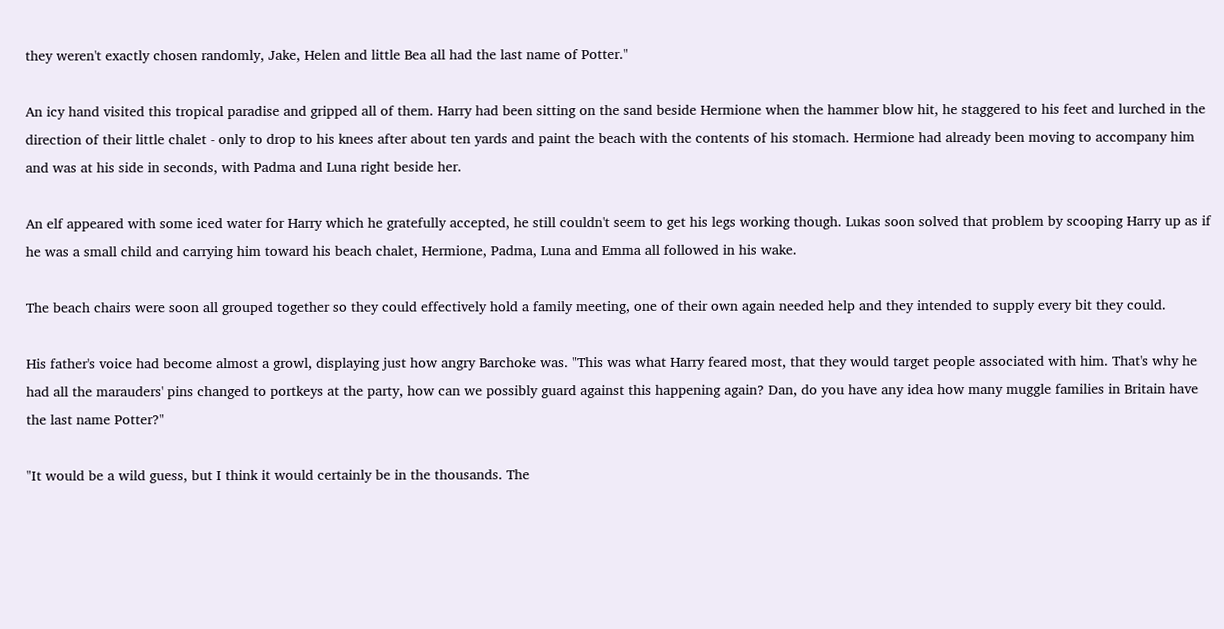they weren't exactly chosen randomly, Jake, Helen and little Bea all had the last name of Potter."

An icy hand visited this tropical paradise and gripped all of them. Harry had been sitting on the sand beside Hermione when the hammer blow hit, he staggered to his feet and lurched in the direction of their little chalet - only to drop to his knees after about ten yards and paint the beach with the contents of his stomach. Hermione had already been moving to accompany him and was at his side in seconds, with Padma and Luna right beside her.

An elf appeared with some iced water for Harry which he gratefully accepted, he still couldn't seem to get his legs working though. Lukas soon solved that problem by scooping Harry up as if he was a small child and carrying him toward his beach chalet, Hermione, Padma, Luna and Emma all followed in his wake.

The beach chairs were soon all grouped together so they could effectively hold a family meeting, one of their own again needed help and they intended to supply every bit they could.

His father's voice had become almost a growl, displaying just how angry Barchoke was. "This was what Harry feared most, that they would target people associated with him. That's why he had all the marauders' pins changed to portkeys at the party, how can we possibly guard against this happening again? Dan, do you have any idea how many muggle families in Britain have the last name Potter?"

"It would be a wild guess, but I think it would certainly be in the thousands. The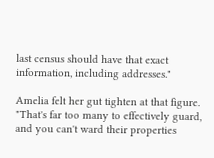last census should have that exact information, including addresses."

Amelia felt her gut tighten at that figure. "That's far too many to effectively guard, and you can't ward their properties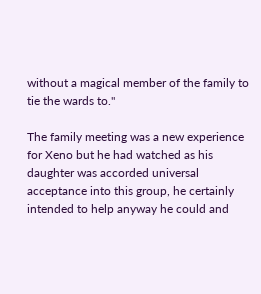without a magical member of the family to tie the wards to."

The family meeting was a new experience for Xeno but he had watched as his daughter was accorded universal acceptance into this group, he certainly intended to help anyway he could and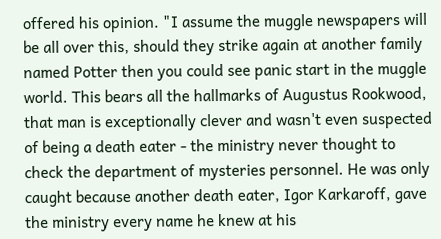offered his opinion. "I assume the muggle newspapers will be all over this, should they strike again at another family named Potter then you could see panic start in the muggle world. This bears all the hallmarks of Augustus Rookwood, that man is exceptionally clever and wasn't even suspected of being a death eater - the ministry never thought to check the department of mysteries personnel. He was only caught because another death eater, Igor Karkaroff, gave the ministry every name he knew at his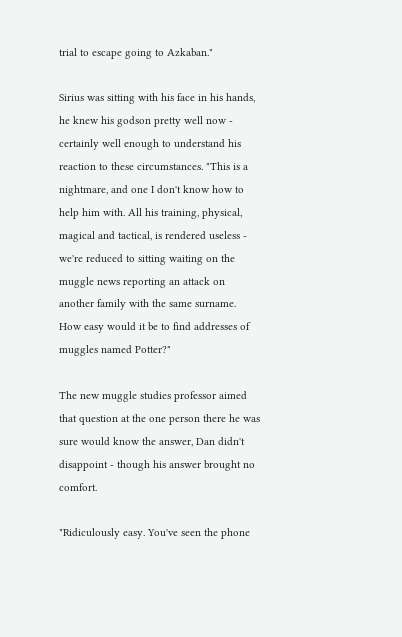trial to escape going to Azkaban."

Sirius was sitting with his face in his hands, he knew his godson pretty well now - certainly well enough to understand his reaction to these circumstances. "This is a nightmare, and one I don't know how to help him with. All his training, physical, magical and tactical, is rendered useless - we're reduced to sitting waiting on the muggle news reporting an attack on another family with the same surname. How easy would it be to find addresses of muggles named Potter?"

The new muggle studies professor aimed that question at the one person there he was sure would know the answer, Dan didn't disappoint - though his answer brought no comfort.

"Ridiculously easy. You've seen the phone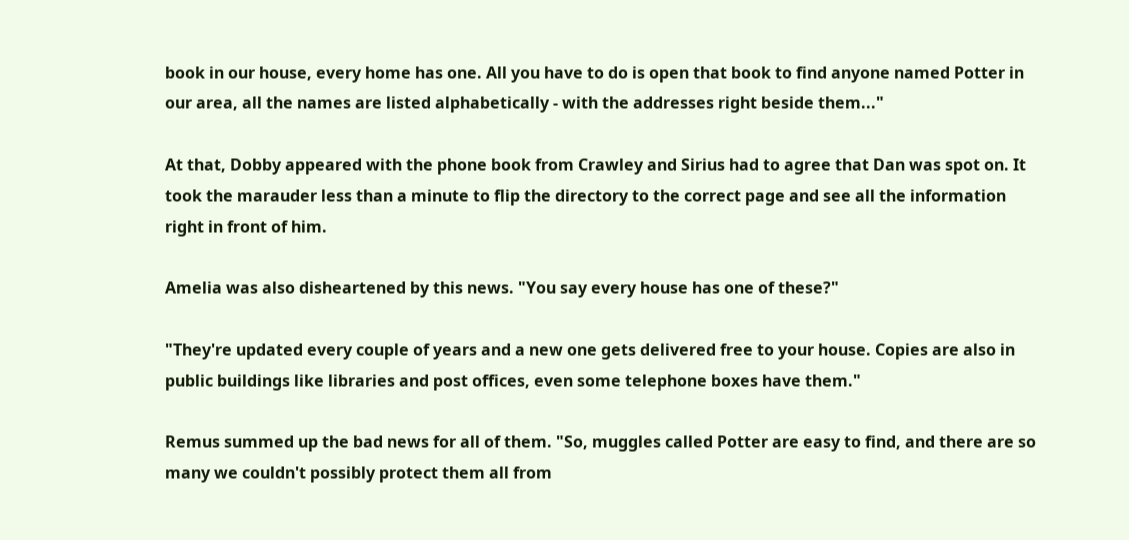book in our house, every home has one. All you have to do is open that book to find anyone named Potter in our area, all the names are listed alphabetically - with the addresses right beside them..."

At that, Dobby appeared with the phone book from Crawley and Sirius had to agree that Dan was spot on. It took the marauder less than a minute to flip the directory to the correct page and see all the information right in front of him.

Amelia was also disheartened by this news. "You say every house has one of these?"

"They're updated every couple of years and a new one gets delivered free to your house. Copies are also in public buildings like libraries and post offices, even some telephone boxes have them."

Remus summed up the bad news for all of them. "So, muggles called Potter are easy to find, and there are so many we couldn't possibly protect them all from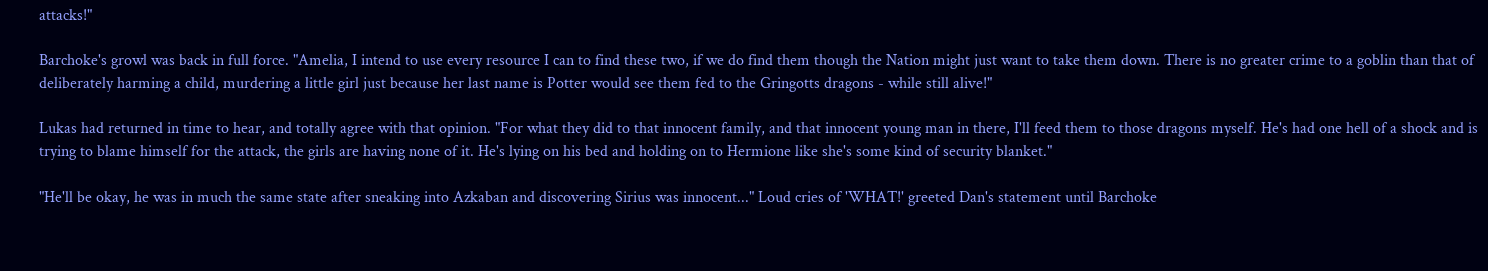attacks!"

Barchoke's growl was back in full force. "Amelia, I intend to use every resource I can to find these two, if we do find them though the Nation might just want to take them down. There is no greater crime to a goblin than that of deliberately harming a child, murdering a little girl just because her last name is Potter would see them fed to the Gringotts dragons - while still alive!"

Lukas had returned in time to hear, and totally agree with that opinion. "For what they did to that innocent family, and that innocent young man in there, I'll feed them to those dragons myself. He's had one hell of a shock and is trying to blame himself for the attack, the girls are having none of it. He's lying on his bed and holding on to Hermione like she's some kind of security blanket."

"He'll be okay, he was in much the same state after sneaking into Azkaban and discovering Sirius was innocent..." Loud cries of 'WHAT!' greeted Dan's statement until Barchoke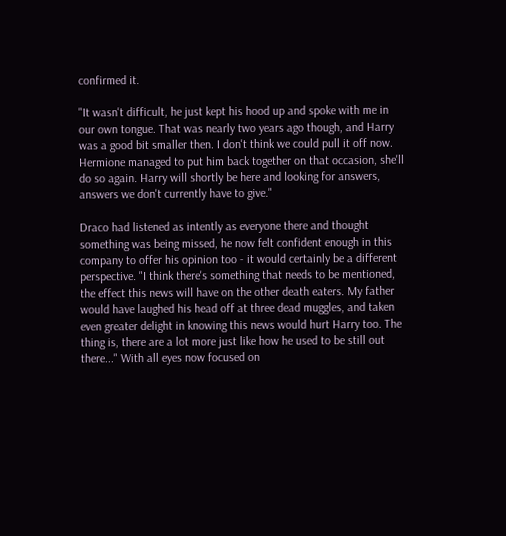confirmed it.

"It wasn't difficult, he just kept his hood up and spoke with me in our own tongue. That was nearly two years ago though, and Harry was a good bit smaller then. I don't think we could pull it off now. Hermione managed to put him back together on that occasion, she'll do so again. Harry will shortly be here and looking for answers, answers we don't currently have to give."

Draco had listened as intently as everyone there and thought something was being missed, he now felt confident enough in this company to offer his opinion too - it would certainly be a different perspective. "I think there's something that needs to be mentioned, the effect this news will have on the other death eaters. My father would have laughed his head off at three dead muggles, and taken even greater delight in knowing this news would hurt Harry too. The thing is, there are a lot more just like how he used to be still out there..." With all eyes now focused on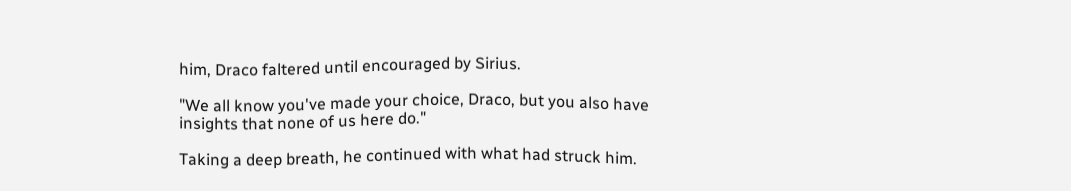him, Draco faltered until encouraged by Sirius.

"We all know you've made your choice, Draco, but you also have insights that none of us here do."

Taking a deep breath, he continued with what had struck him.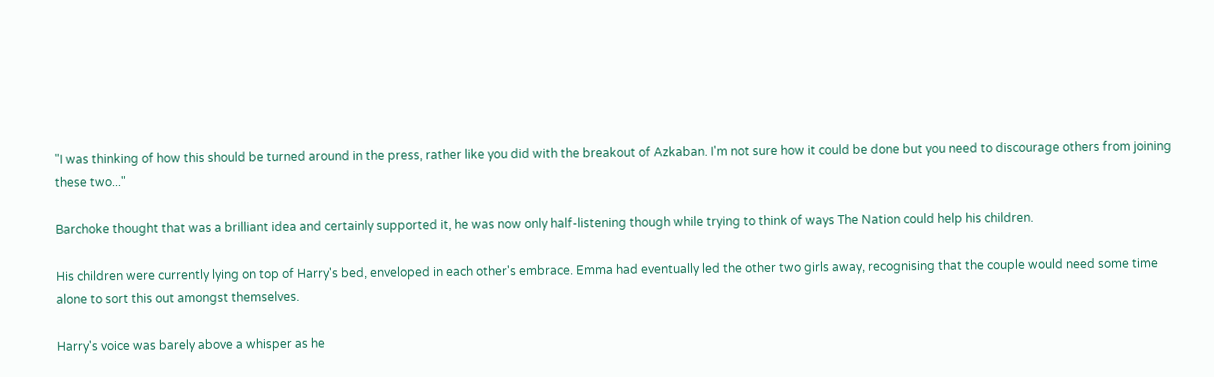"I was thinking of how this should be turned around in the press, rather like you did with the breakout of Azkaban. I'm not sure how it could be done but you need to discourage others from joining these two..."

Barchoke thought that was a brilliant idea and certainly supported it, he was now only half-listening though while trying to think of ways The Nation could help his children.

His children were currently lying on top of Harry's bed, enveloped in each other's embrace. Emma had eventually led the other two girls away, recognising that the couple would need some time alone to sort this out amongst themselves.

Harry's voice was barely above a whisper as he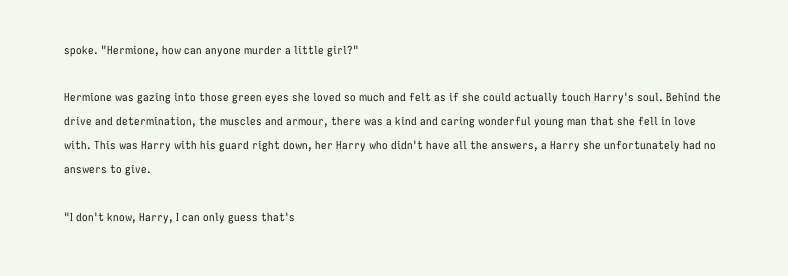spoke. "Hermione, how can anyone murder a little girl?"

Hermione was gazing into those green eyes she loved so much and felt as if she could actually touch Harry's soul. Behind the drive and determination, the muscles and armour, there was a kind and caring wonderful young man that she fell in love with. This was Harry with his guard right down, her Harry who didn't have all the answers, a Harry she unfortunately had no answers to give.

"I don't know, Harry, I can only guess that's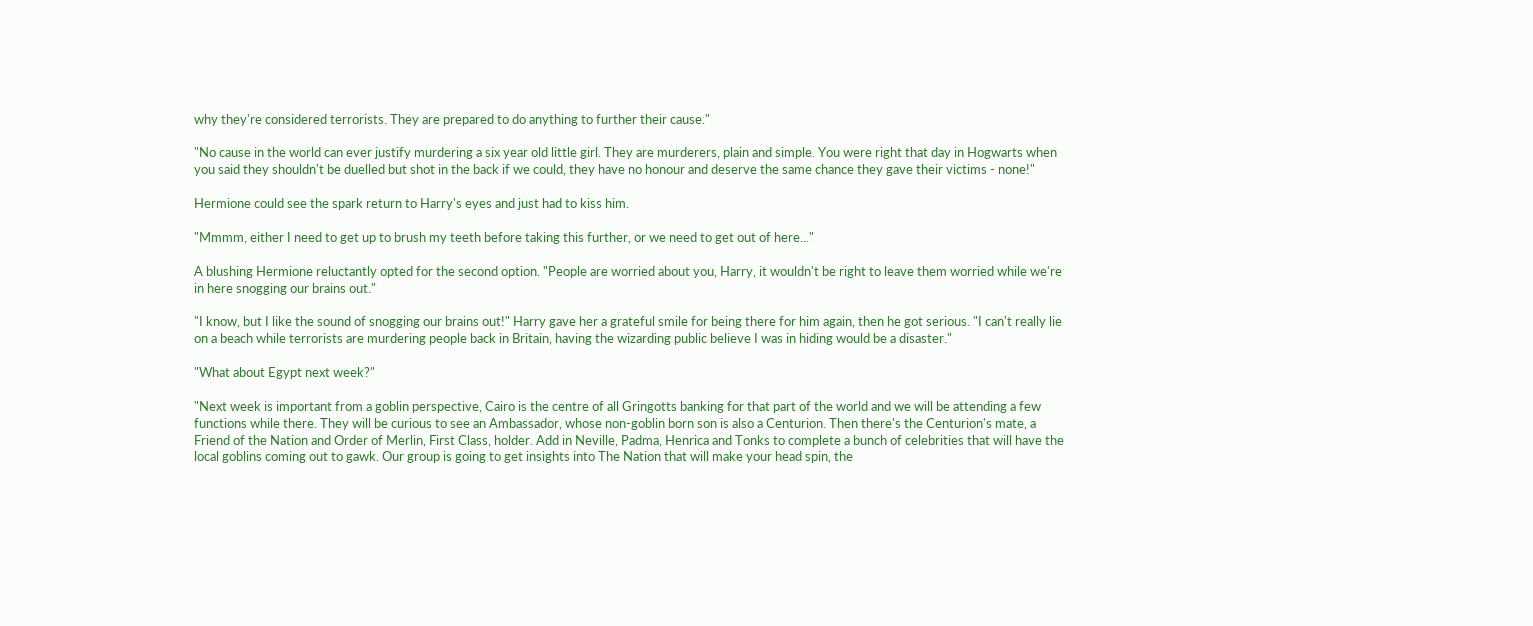why they're considered terrorists. They are prepared to do anything to further their cause."

"No cause in the world can ever justify murdering a six year old little girl. They are murderers, plain and simple. You were right that day in Hogwarts when you said they shouldn't be duelled but shot in the back if we could, they have no honour and deserve the same chance they gave their victims - none!"

Hermione could see the spark return to Harry's eyes and just had to kiss him.

"Mmmm, either I need to get up to brush my teeth before taking this further, or we need to get out of here..."

A blushing Hermione reluctantly opted for the second option. "People are worried about you, Harry, it wouldn't be right to leave them worried while we're in here snogging our brains out."

"I know, but I like the sound of snogging our brains out!" Harry gave her a grateful smile for being there for him again, then he got serious. "I can't really lie on a beach while terrorists are murdering people back in Britain, having the wizarding public believe I was in hiding would be a disaster."

"What about Egypt next week?"

"Next week is important from a goblin perspective, Cairo is the centre of all Gringotts banking for that part of the world and we will be attending a few functions while there. They will be curious to see an Ambassador, whose non-goblin born son is also a Centurion. Then there's the Centurion's mate, a Friend of the Nation and Order of Merlin, First Class, holder. Add in Neville, Padma, Henrica and Tonks to complete a bunch of celebrities that will have the local goblins coming out to gawk. Our group is going to get insights into The Nation that will make your head spin, the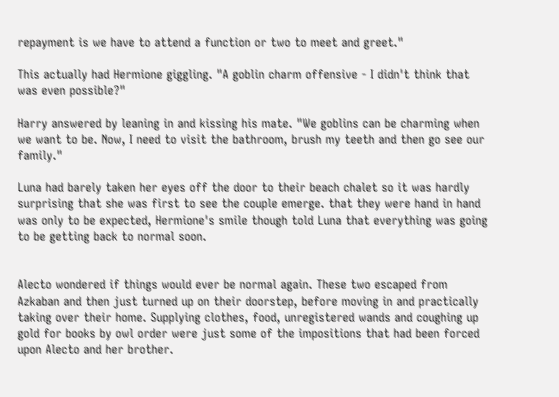repayment is we have to attend a function or two to meet and greet."

This actually had Hermione giggling. "A goblin charm offensive - I didn't think that was even possible?"

Harry answered by leaning in and kissing his mate. "We goblins can be charming when we want to be. Now, I need to visit the bathroom, brush my teeth and then go see our family."

Luna had barely taken her eyes off the door to their beach chalet so it was hardly surprising that she was first to see the couple emerge. that they were hand in hand was only to be expected, Hermione's smile though told Luna that everything was going to be getting back to normal soon.


Alecto wondered if things would ever be normal again. These two escaped from Azkaban and then just turned up on their doorstep, before moving in and practically taking over their home. Supplying clothes, food, unregistered wands and coughing up gold for books by owl order were just some of the impositions that had been forced upon Alecto and her brother.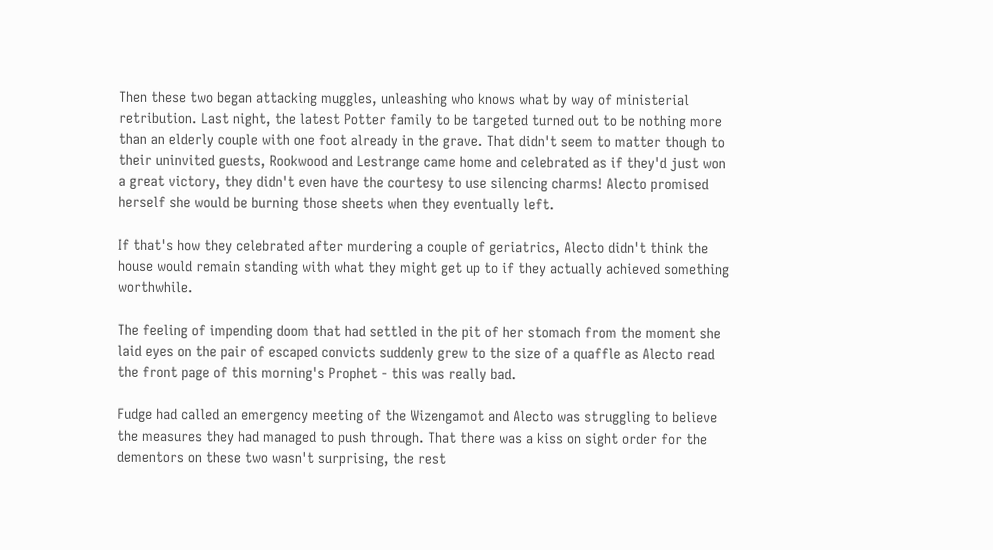Then these two began attacking muggles, unleashing who knows what by way of ministerial retribution. Last night, the latest Potter family to be targeted turned out to be nothing more than an elderly couple with one foot already in the grave. That didn't seem to matter though to their uninvited guests, Rookwood and Lestrange came home and celebrated as if they'd just won a great victory, they didn't even have the courtesy to use silencing charms! Alecto promised herself she would be burning those sheets when they eventually left.

If that's how they celebrated after murdering a couple of geriatrics, Alecto didn't think the house would remain standing with what they might get up to if they actually achieved something worthwhile.

The feeling of impending doom that had settled in the pit of her stomach from the moment she laid eyes on the pair of escaped convicts suddenly grew to the size of a quaffle as Alecto read the front page of this morning's Prophet - this was really bad.

Fudge had called an emergency meeting of the Wizengamot and Alecto was struggling to believe the measures they had managed to push through. That there was a kiss on sight order for the dementors on these two wasn't surprising, the rest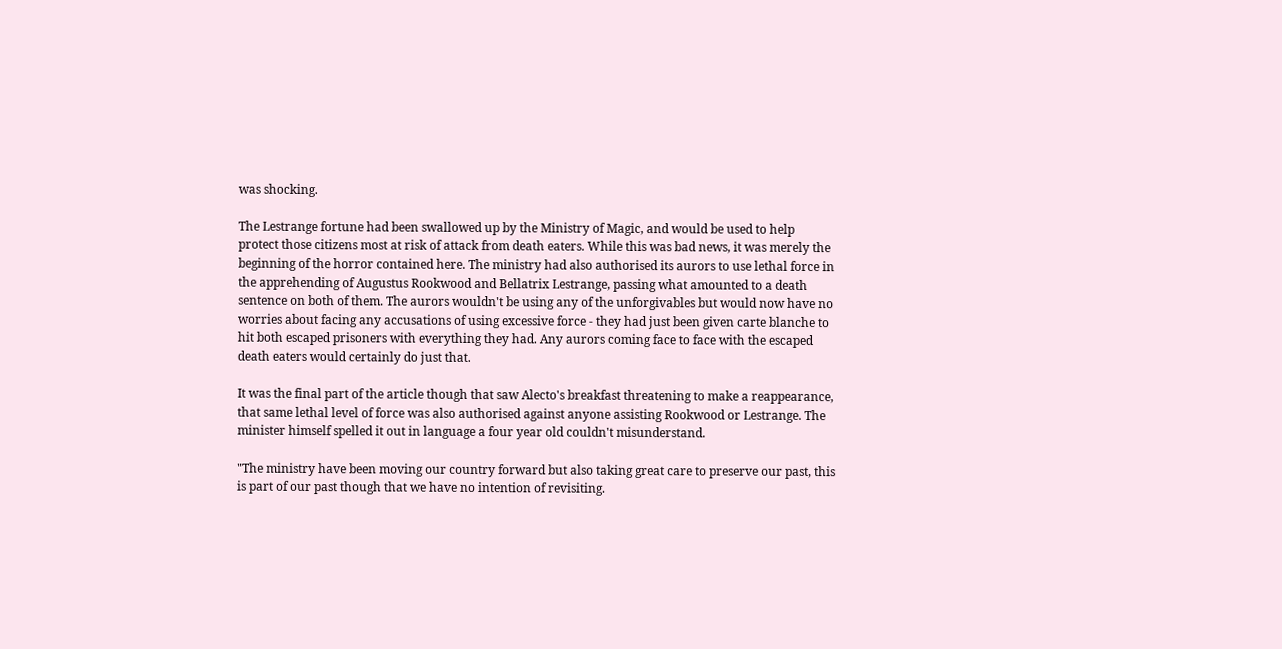was shocking.

The Lestrange fortune had been swallowed up by the Ministry of Magic, and would be used to help protect those citizens most at risk of attack from death eaters. While this was bad news, it was merely the beginning of the horror contained here. The ministry had also authorised its aurors to use lethal force in the apprehending of Augustus Rookwood and Bellatrix Lestrange, passing what amounted to a death sentence on both of them. The aurors wouldn't be using any of the unforgivables but would now have no worries about facing any accusations of using excessive force - they had just been given carte blanche to hit both escaped prisoners with everything they had. Any aurors coming face to face with the escaped death eaters would certainly do just that.

It was the final part of the article though that saw Alecto's breakfast threatening to make a reappearance, that same lethal level of force was also authorised against anyone assisting Rookwood or Lestrange. The minister himself spelled it out in language a four year old couldn't misunderstand.

"The ministry have been moving our country forward but also taking great care to preserve our past, this is part of our past though that we have no intention of revisiting.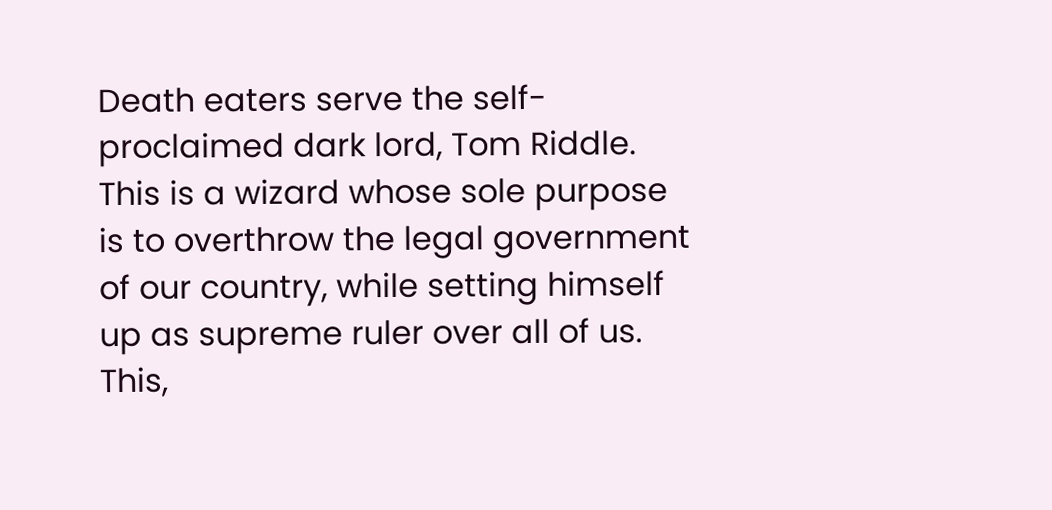Death eaters serve the self-proclaimed dark lord, Tom Riddle. This is a wizard whose sole purpose is to overthrow the legal government of our country, while setting himself up as supreme ruler over all of us. This,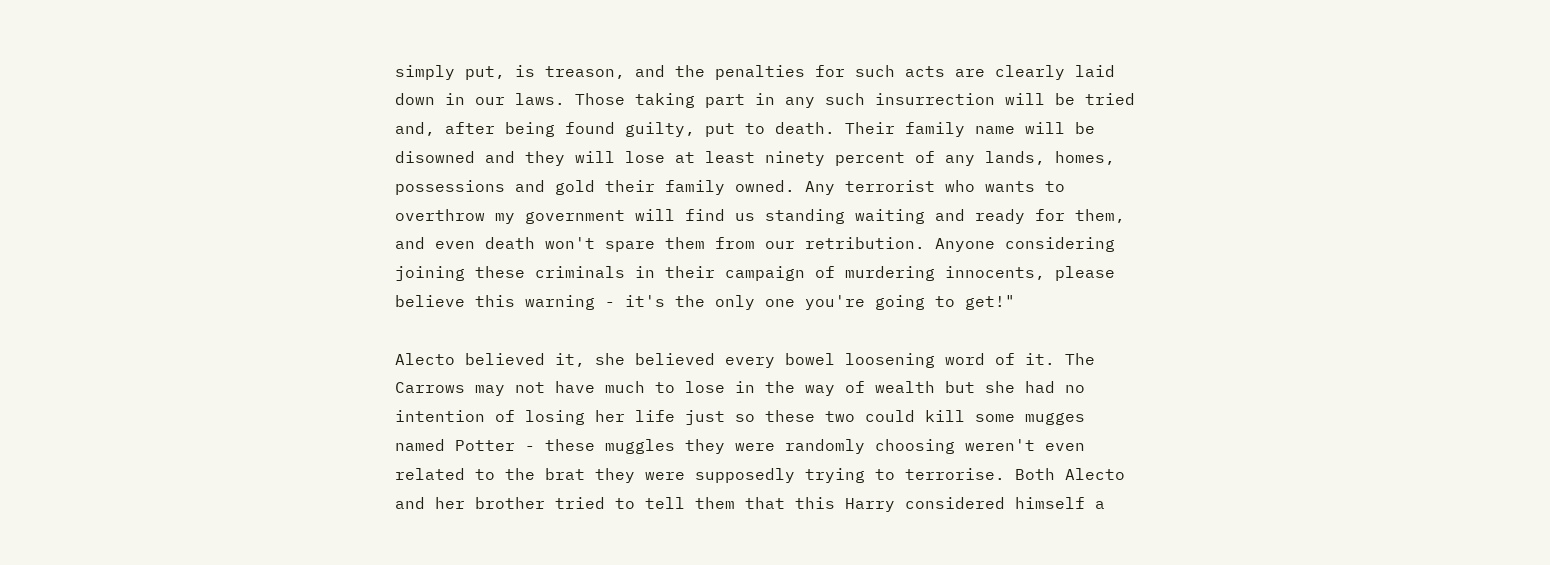simply put, is treason, and the penalties for such acts are clearly laid down in our laws. Those taking part in any such insurrection will be tried and, after being found guilty, put to death. Their family name will be disowned and they will lose at least ninety percent of any lands, homes, possessions and gold their family owned. Any terrorist who wants to overthrow my government will find us standing waiting and ready for them, and even death won't spare them from our retribution. Anyone considering joining these criminals in their campaign of murdering innocents, please believe this warning - it's the only one you're going to get!"

Alecto believed it, she believed every bowel loosening word of it. The Carrows may not have much to lose in the way of wealth but she had no intention of losing her life just so these two could kill some mugges named Potter - these muggles they were randomly choosing weren't even related to the brat they were supposedly trying to terrorise. Both Alecto and her brother tried to tell them that this Harry considered himself a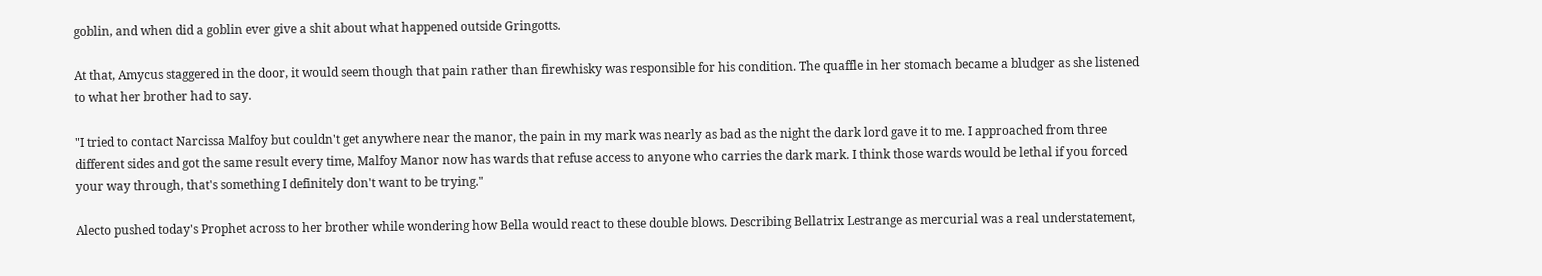goblin, and when did a goblin ever give a shit about what happened outside Gringotts.

At that, Amycus staggered in the door, it would seem though that pain rather than firewhisky was responsible for his condition. The quaffle in her stomach became a bludger as she listened to what her brother had to say.

"I tried to contact Narcissa Malfoy but couldn't get anywhere near the manor, the pain in my mark was nearly as bad as the night the dark lord gave it to me. I approached from three different sides and got the same result every time, Malfoy Manor now has wards that refuse access to anyone who carries the dark mark. I think those wards would be lethal if you forced your way through, that's something I definitely don't want to be trying."

Alecto pushed today's Prophet across to her brother while wondering how Bella would react to these double blows. Describing Bellatrix Lestrange as mercurial was a real understatement,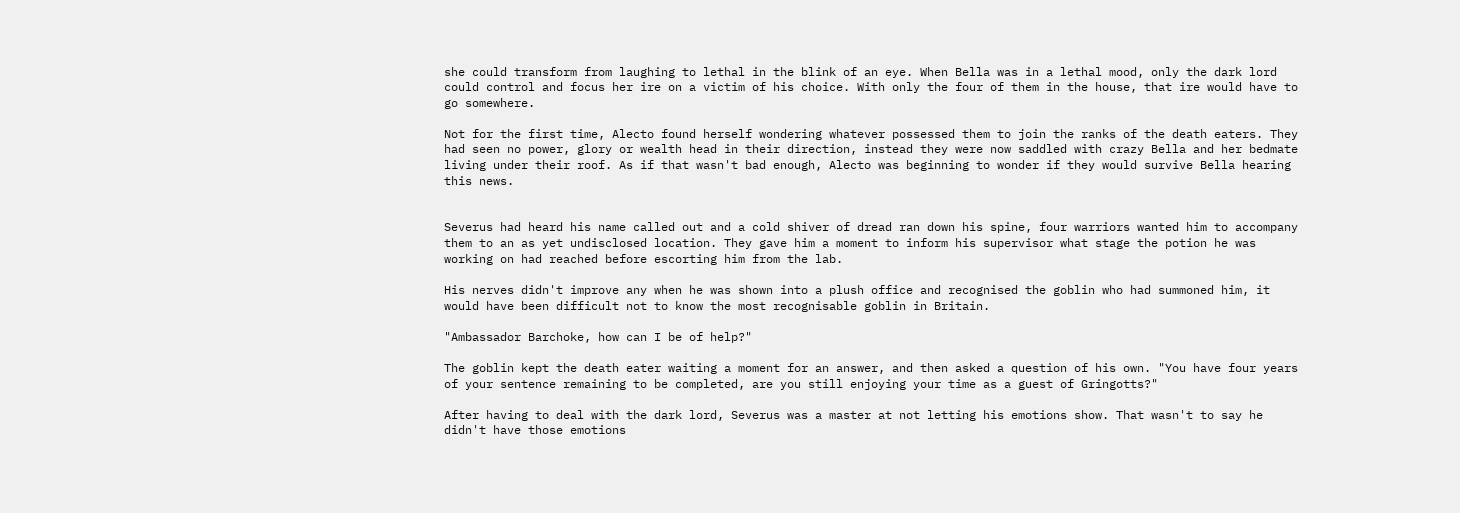she could transform from laughing to lethal in the blink of an eye. When Bella was in a lethal mood, only the dark lord could control and focus her ire on a victim of his choice. With only the four of them in the house, that ire would have to go somewhere.

Not for the first time, Alecto found herself wondering whatever possessed them to join the ranks of the death eaters. They had seen no power, glory or wealth head in their direction, instead they were now saddled with crazy Bella and her bedmate living under their roof. As if that wasn't bad enough, Alecto was beginning to wonder if they would survive Bella hearing this news.


Severus had heard his name called out and a cold shiver of dread ran down his spine, four warriors wanted him to accompany them to an as yet undisclosed location. They gave him a moment to inform his supervisor what stage the potion he was working on had reached before escorting him from the lab.

His nerves didn't improve any when he was shown into a plush office and recognised the goblin who had summoned him, it would have been difficult not to know the most recognisable goblin in Britain.

"Ambassador Barchoke, how can I be of help?"

The goblin kept the death eater waiting a moment for an answer, and then asked a question of his own. "You have four years of your sentence remaining to be completed, are you still enjoying your time as a guest of Gringotts?"

After having to deal with the dark lord, Severus was a master at not letting his emotions show. That wasn't to say he didn't have those emotions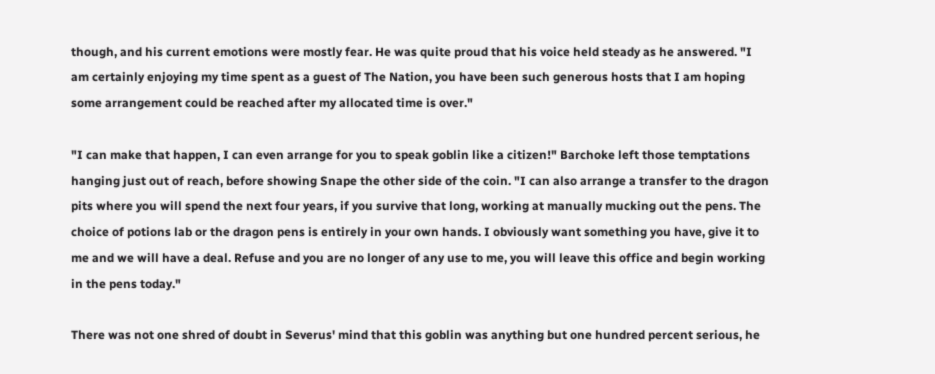though, and his current emotions were mostly fear. He was quite proud that his voice held steady as he answered. "I am certainly enjoying my time spent as a guest of The Nation, you have been such generous hosts that I am hoping some arrangement could be reached after my allocated time is over."

"I can make that happen, I can even arrange for you to speak goblin like a citizen!" Barchoke left those temptations hanging just out of reach, before showing Snape the other side of the coin. "I can also arrange a transfer to the dragon pits where you will spend the next four years, if you survive that long, working at manually mucking out the pens. The choice of potions lab or the dragon pens is entirely in your own hands. I obviously want something you have, give it to me and we will have a deal. Refuse and you are no longer of any use to me, you will leave this office and begin working in the pens today."

There was not one shred of doubt in Severus' mind that this goblin was anything but one hundred percent serious, he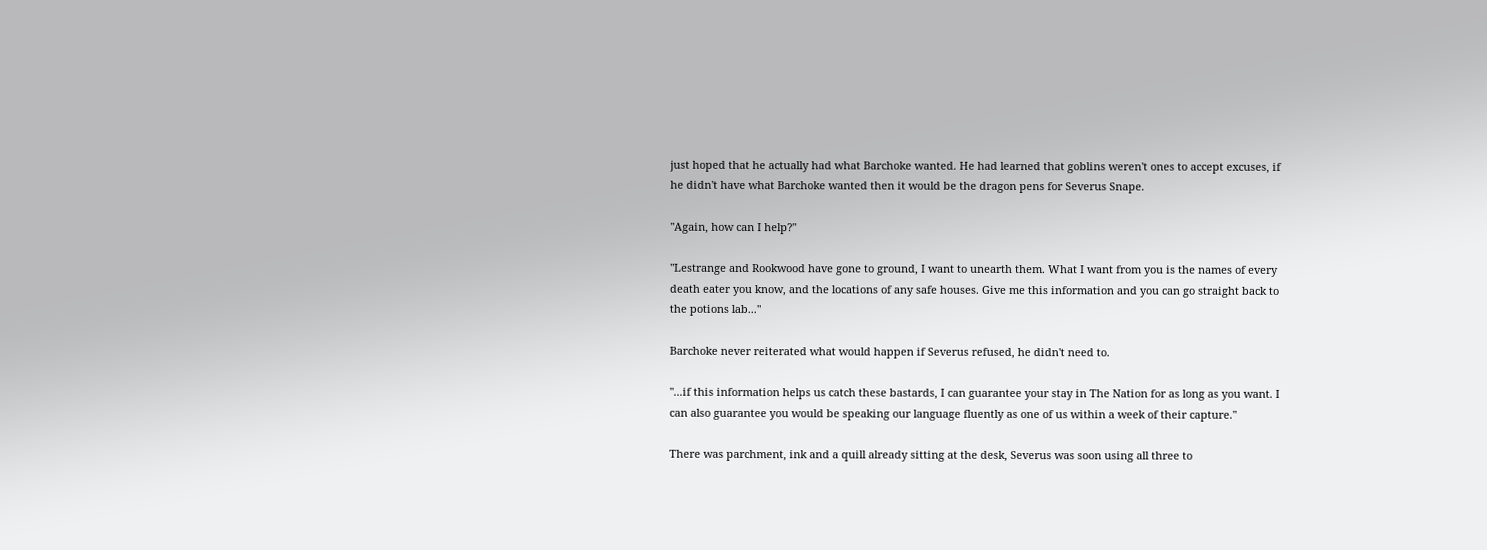just hoped that he actually had what Barchoke wanted. He had learned that goblins weren't ones to accept excuses, if he didn't have what Barchoke wanted then it would be the dragon pens for Severus Snape.

"Again, how can I help?"

"Lestrange and Rookwood have gone to ground, I want to unearth them. What I want from you is the names of every death eater you know, and the locations of any safe houses. Give me this information and you can go straight back to the potions lab..."

Barchoke never reiterated what would happen if Severus refused, he didn't need to.

"...if this information helps us catch these bastards, I can guarantee your stay in The Nation for as long as you want. I can also guarantee you would be speaking our language fluently as one of us within a week of their capture."

There was parchment, ink and a quill already sitting at the desk, Severus was soon using all three to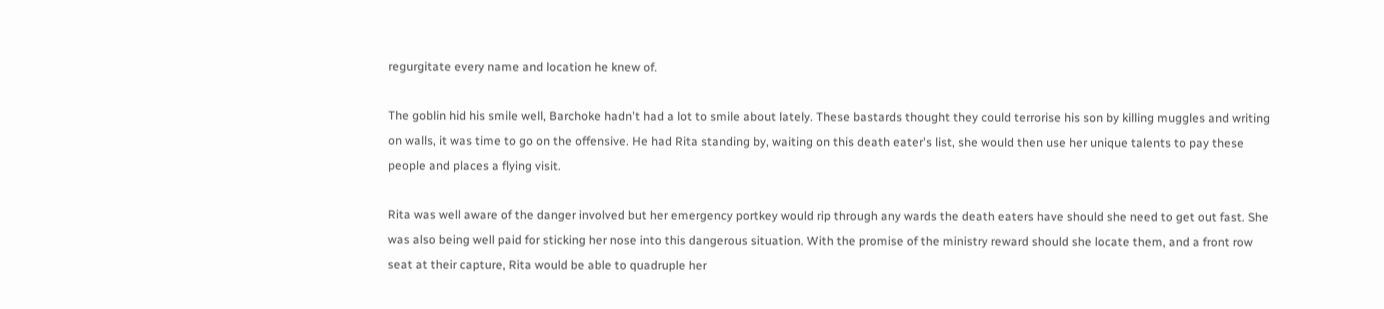regurgitate every name and location he knew of.

The goblin hid his smile well, Barchoke hadn't had a lot to smile about lately. These bastards thought they could terrorise his son by killing muggles and writing on walls, it was time to go on the offensive. He had Rita standing by, waiting on this death eater's list, she would then use her unique talents to pay these people and places a flying visit.

Rita was well aware of the danger involved but her emergency portkey would rip through any wards the death eaters have should she need to get out fast. She was also being well paid for sticking her nose into this dangerous situation. With the promise of the ministry reward should she locate them, and a front row seat at their capture, Rita would be able to quadruple her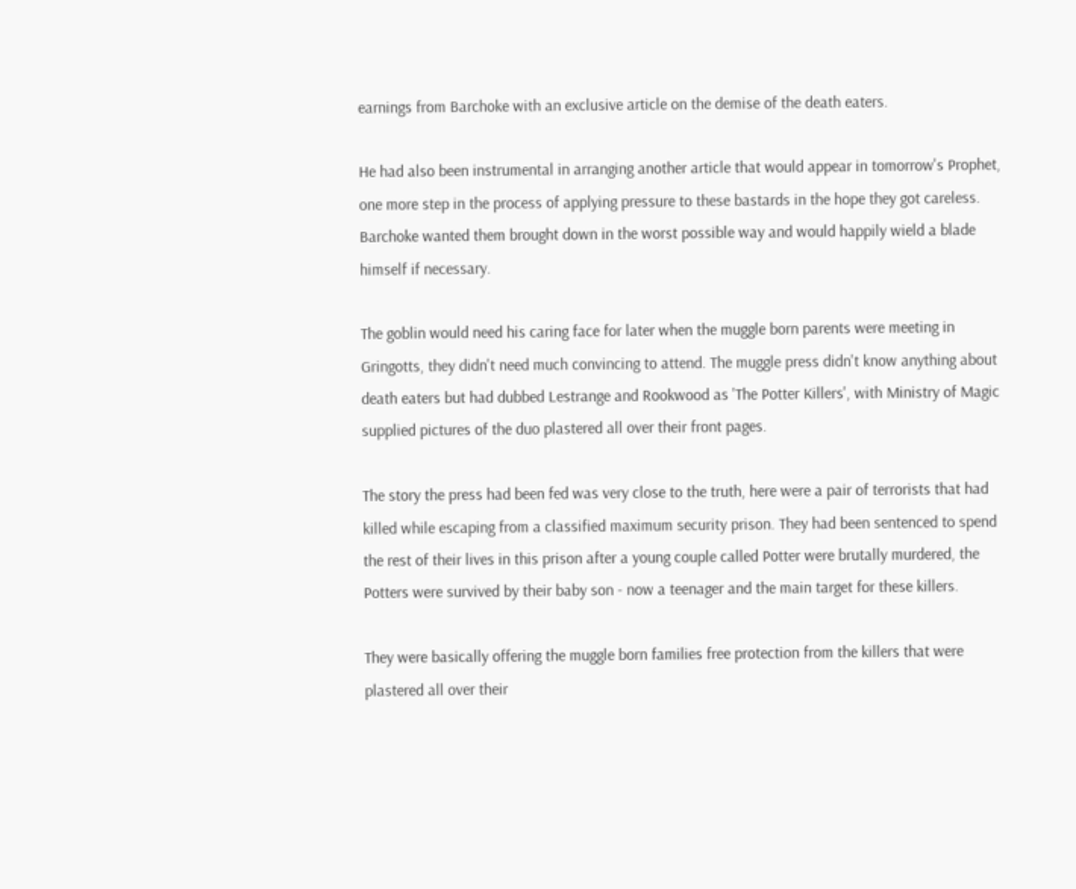earnings from Barchoke with an exclusive article on the demise of the death eaters.

He had also been instrumental in arranging another article that would appear in tomorrow's Prophet, one more step in the process of applying pressure to these bastards in the hope they got careless. Barchoke wanted them brought down in the worst possible way and would happily wield a blade himself if necessary.

The goblin would need his caring face for later when the muggle born parents were meeting in Gringotts, they didn't need much convincing to attend. The muggle press didn't know anything about death eaters but had dubbed Lestrange and Rookwood as 'The Potter Killers', with Ministry of Magic supplied pictures of the duo plastered all over their front pages.

The story the press had been fed was very close to the truth, here were a pair of terrorists that had killed while escaping from a classified maximum security prison. They had been sentenced to spend the rest of their lives in this prison after a young couple called Potter were brutally murdered, the Potters were survived by their baby son - now a teenager and the main target for these killers.

They were basically offering the muggle born families free protection from the killers that were plastered all over their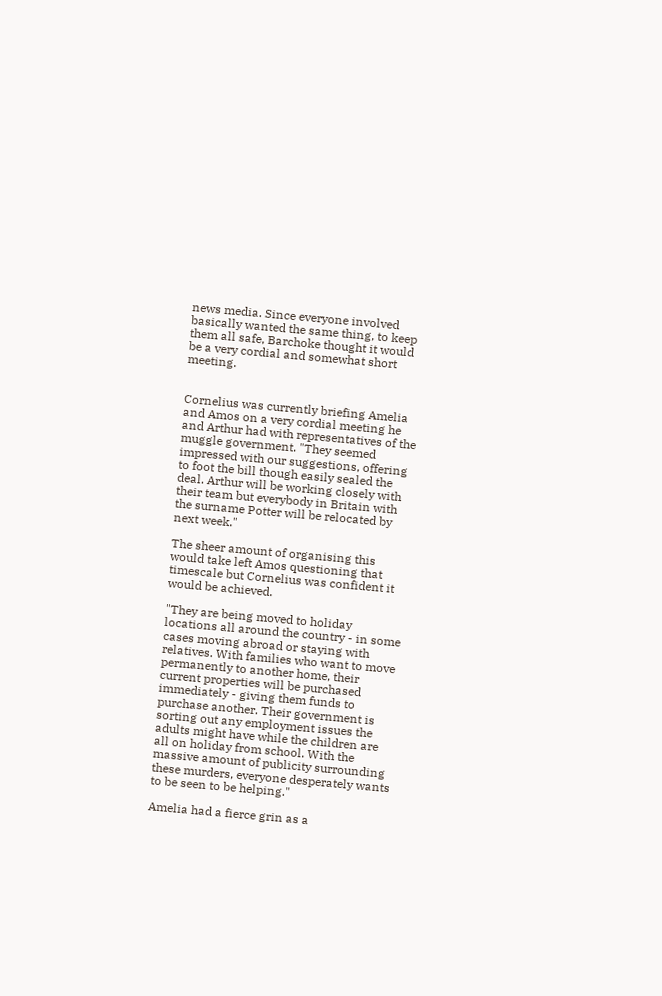news media. Since everyone involved basically wanted the same thing, to keep them all safe, Barchoke thought it would be a very cordial and somewhat short meeting.


Cornelius was currently briefing Amelia and Amos on a very cordial meeting he and Arthur had with representatives of the muggle government. "They seemed impressed with our suggestions, offering to foot the bill though easily sealed the deal. Arthur will be working closely with their team but everybody in Britain with the surname Potter will be relocated by next week."

The sheer amount of organising this would take left Amos questioning that timescale but Cornelius was confident it would be achieved.

"They are being moved to holiday locations all around the country - in some cases moving abroad or staying with relatives. With families who want to move permanently to another home, their current properties will be purchased immediately - giving them funds to purchase another. Their government is sorting out any employment issues the adults might have while the children are all on holiday from school. With the massive amount of publicity surrounding these murders, everyone desperately wants to be seen to be helping."

Amelia had a fierce grin as a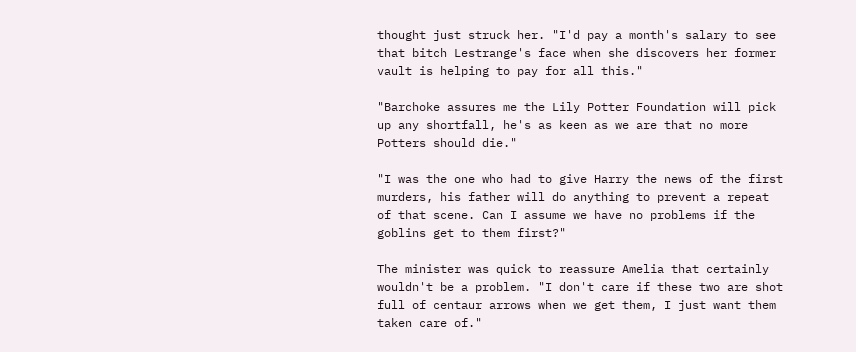thought just struck her. "I'd pay a month's salary to see that bitch Lestrange's face when she discovers her former vault is helping to pay for all this."

"Barchoke assures me the Lily Potter Foundation will pick up any shortfall, he's as keen as we are that no more Potters should die."

"I was the one who had to give Harry the news of the first murders, his father will do anything to prevent a repeat of that scene. Can I assume we have no problems if the goblins get to them first?"

The minister was quick to reassure Amelia that certainly wouldn't be a problem. "I don't care if these two are shot full of centaur arrows when we get them, I just want them taken care of."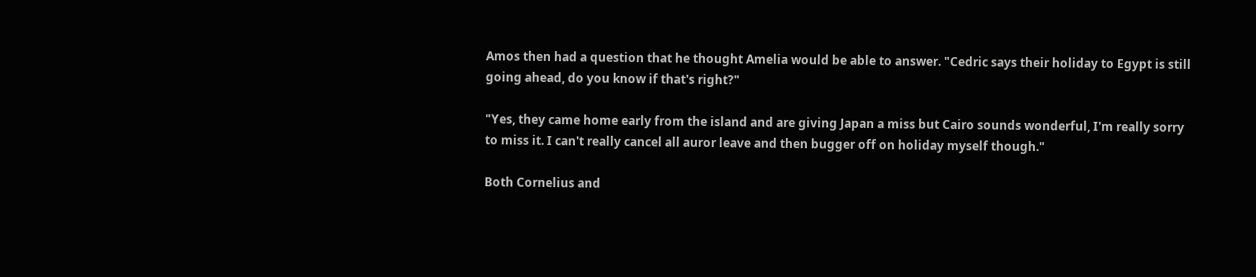Amos then had a question that he thought Amelia would be able to answer. "Cedric says their holiday to Egypt is still going ahead, do you know if that's right?"

"Yes, they came home early from the island and are giving Japan a miss but Cairo sounds wonderful, I'm really sorry to miss it. I can't really cancel all auror leave and then bugger off on holiday myself though."

Both Cornelius and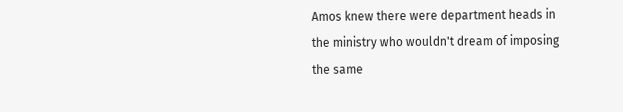Amos knew there were department heads in the ministry who wouldn't dream of imposing the same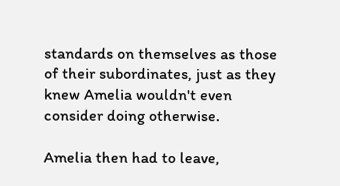standards on themselves as those of their subordinates, just as they knew Amelia wouldn't even consider doing otherwise.

Amelia then had to leave,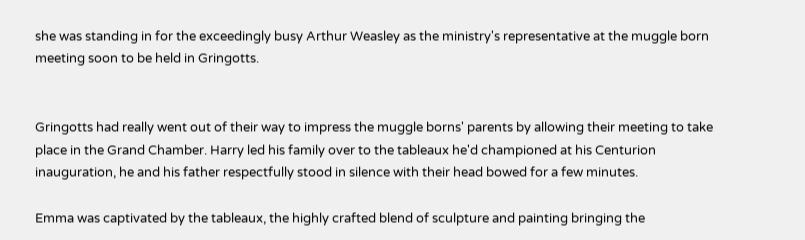she was standing in for the exceedingly busy Arthur Weasley as the ministry's representative at the muggle born meeting soon to be held in Gringotts.


Gringotts had really went out of their way to impress the muggle borns' parents by allowing their meeting to take place in the Grand Chamber. Harry led his family over to the tableaux he'd championed at his Centurion inauguration, he and his father respectfully stood in silence with their head bowed for a few minutes.

Emma was captivated by the tableaux, the highly crafted blend of sculpture and painting bringing the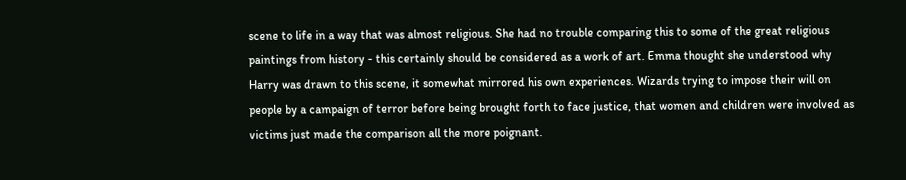scene to life in a way that was almost religious. She had no trouble comparing this to some of the great religious paintings from history - this certainly should be considered as a work of art. Emma thought she understood why Harry was drawn to this scene, it somewhat mirrored his own experiences. Wizards trying to impose their will on people by a campaign of terror before being brought forth to face justice, that women and children were involved as victims just made the comparison all the more poignant.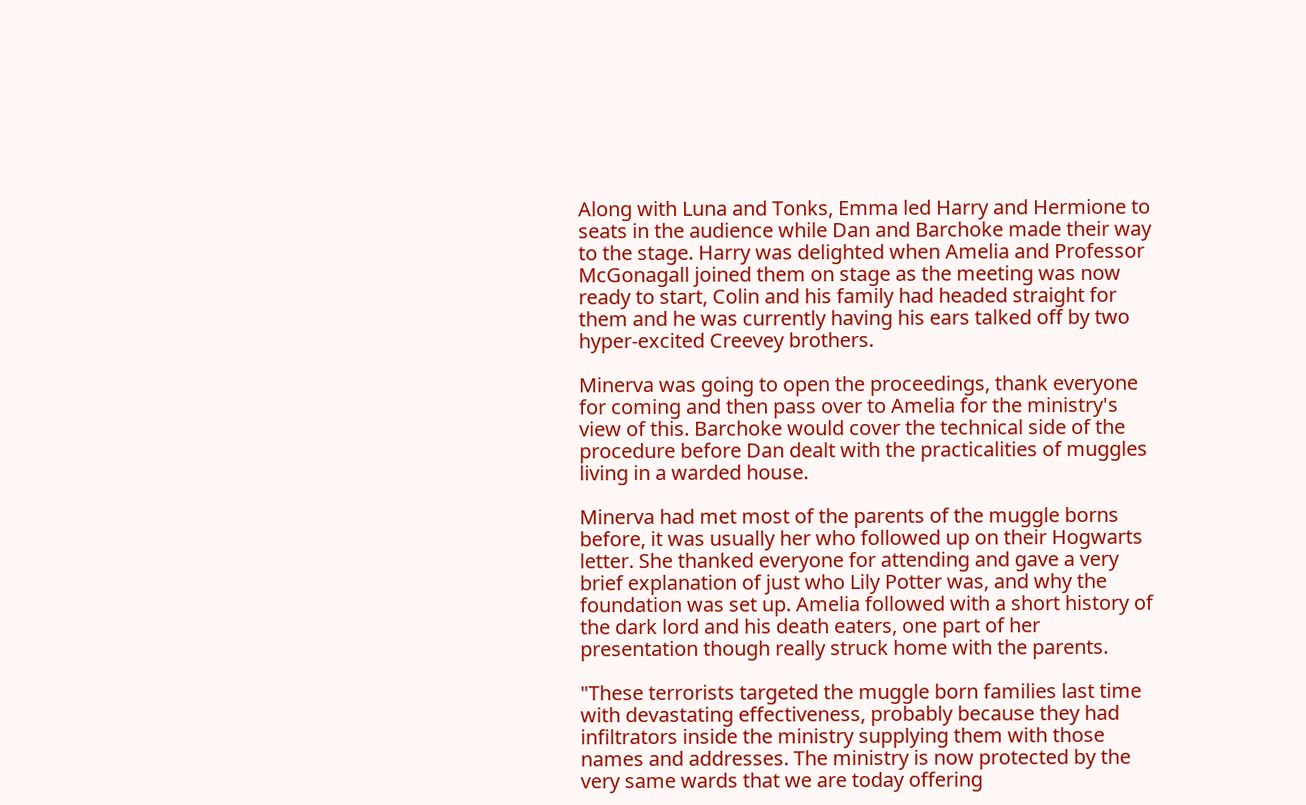Along with Luna and Tonks, Emma led Harry and Hermione to seats in the audience while Dan and Barchoke made their way to the stage. Harry was delighted when Amelia and Professor McGonagall joined them on stage as the meeting was now ready to start, Colin and his family had headed straight for them and he was currently having his ears talked off by two hyper-excited Creevey brothers.

Minerva was going to open the proceedings, thank everyone for coming and then pass over to Amelia for the ministry's view of this. Barchoke would cover the technical side of the procedure before Dan dealt with the practicalities of muggles living in a warded house.

Minerva had met most of the parents of the muggle borns before, it was usually her who followed up on their Hogwarts letter. She thanked everyone for attending and gave a very brief explanation of just who Lily Potter was, and why the foundation was set up. Amelia followed with a short history of the dark lord and his death eaters, one part of her presentation though really struck home with the parents.

"These terrorists targeted the muggle born families last time with devastating effectiveness, probably because they had infiltrators inside the ministry supplying them with those names and addresses. The ministry is now protected by the very same wards that we are today offering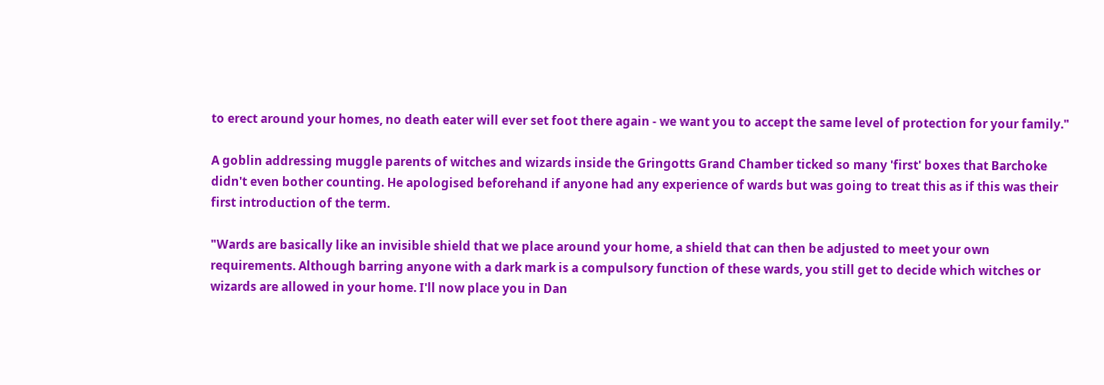to erect around your homes, no death eater will ever set foot there again - we want you to accept the same level of protection for your family."

A goblin addressing muggle parents of witches and wizards inside the Gringotts Grand Chamber ticked so many 'first' boxes that Barchoke didn't even bother counting. He apologised beforehand if anyone had any experience of wards but was going to treat this as if this was their first introduction of the term.

"Wards are basically like an invisible shield that we place around your home, a shield that can then be adjusted to meet your own requirements. Although barring anyone with a dark mark is a compulsory function of these wards, you still get to decide which witches or wizards are allowed in your home. I'll now place you in Dan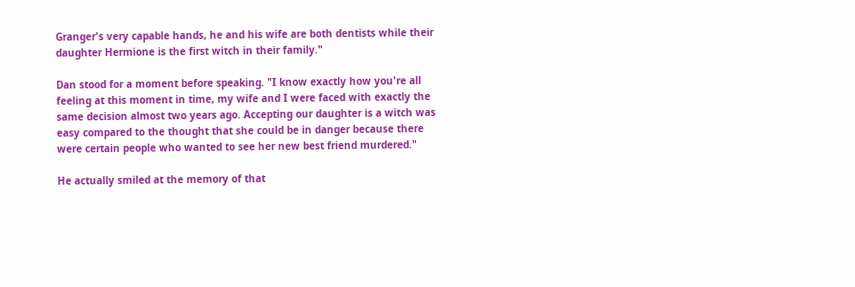Granger's very capable hands, he and his wife are both dentists while their daughter Hermione is the first witch in their family."

Dan stood for a moment before speaking. "I know exactly how you're all feeling at this moment in time, my wife and I were faced with exactly the same decision almost two years ago. Accepting our daughter is a witch was easy compared to the thought that she could be in danger because there were certain people who wanted to see her new best friend murdered."

He actually smiled at the memory of that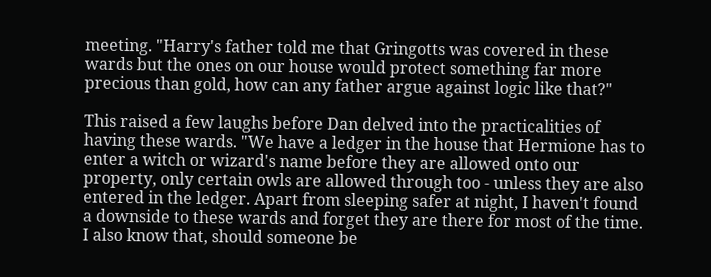meeting. "Harry's father told me that Gringotts was covered in these wards but the ones on our house would protect something far more precious than gold, how can any father argue against logic like that?"

This raised a few laughs before Dan delved into the practicalities of having these wards. "We have a ledger in the house that Hermione has to enter a witch or wizard's name before they are allowed onto our property, only certain owls are allowed through too - unless they are also entered in the ledger. Apart from sleeping safer at night, I haven't found a downside to these wards and forget they are there for most of the time. I also know that, should someone be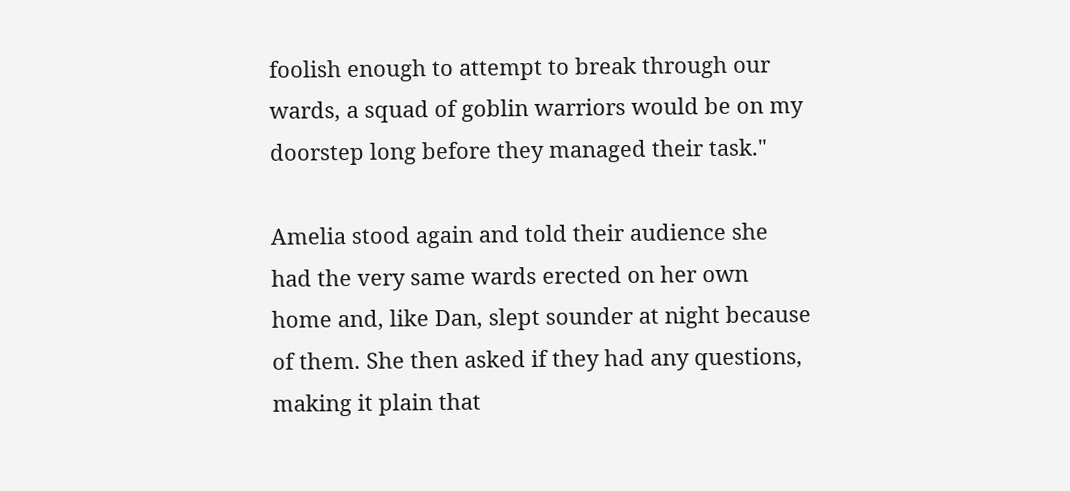foolish enough to attempt to break through our wards, a squad of goblin warriors would be on my doorstep long before they managed their task."

Amelia stood again and told their audience she had the very same wards erected on her own home and, like Dan, slept sounder at night because of them. She then asked if they had any questions, making it plain that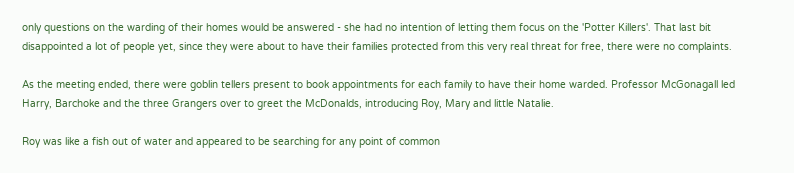only questions on the warding of their homes would be answered - she had no intention of letting them focus on the 'Potter Killers'. That last bit disappointed a lot of people yet, since they were about to have their families protected from this very real threat for free, there were no complaints.

As the meeting ended, there were goblin tellers present to book appointments for each family to have their home warded. Professor McGonagall led Harry, Barchoke and the three Grangers over to greet the McDonalds, introducing Roy, Mary and little Natalie.

Roy was like a fish out of water and appeared to be searching for any point of common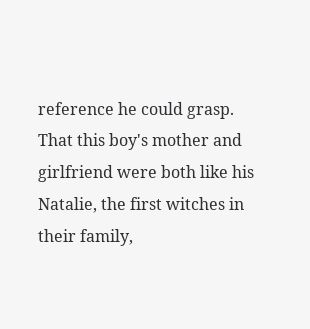reference he could grasp. That this boy's mother and girlfriend were both like his Natalie, the first witches in their family,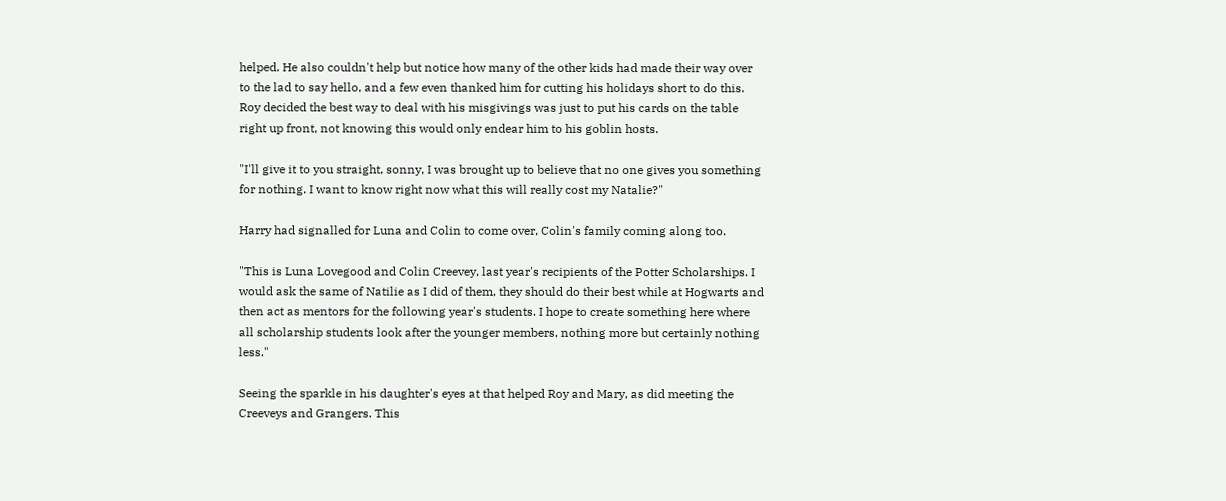helped. He also couldn't help but notice how many of the other kids had made their way over to the lad to say hello, and a few even thanked him for cutting his holidays short to do this. Roy decided the best way to deal with his misgivings was just to put his cards on the table right up front, not knowing this would only endear him to his goblin hosts.

"I'll give it to you straight, sonny, I was brought up to believe that no one gives you something for nothing. I want to know right now what this will really cost my Natalie?"

Harry had signalled for Luna and Colin to come over, Colin's family coming along too.

"This is Luna Lovegood and Colin Creevey, last year's recipients of the Potter Scholarships. I would ask the same of Natilie as I did of them, they should do their best while at Hogwarts and then act as mentors for the following year's students. I hope to create something here where all scholarship students look after the younger members, nothing more but certainly nothing less."

Seeing the sparkle in his daughter's eyes at that helped Roy and Mary, as did meeting the Creeveys and Grangers. This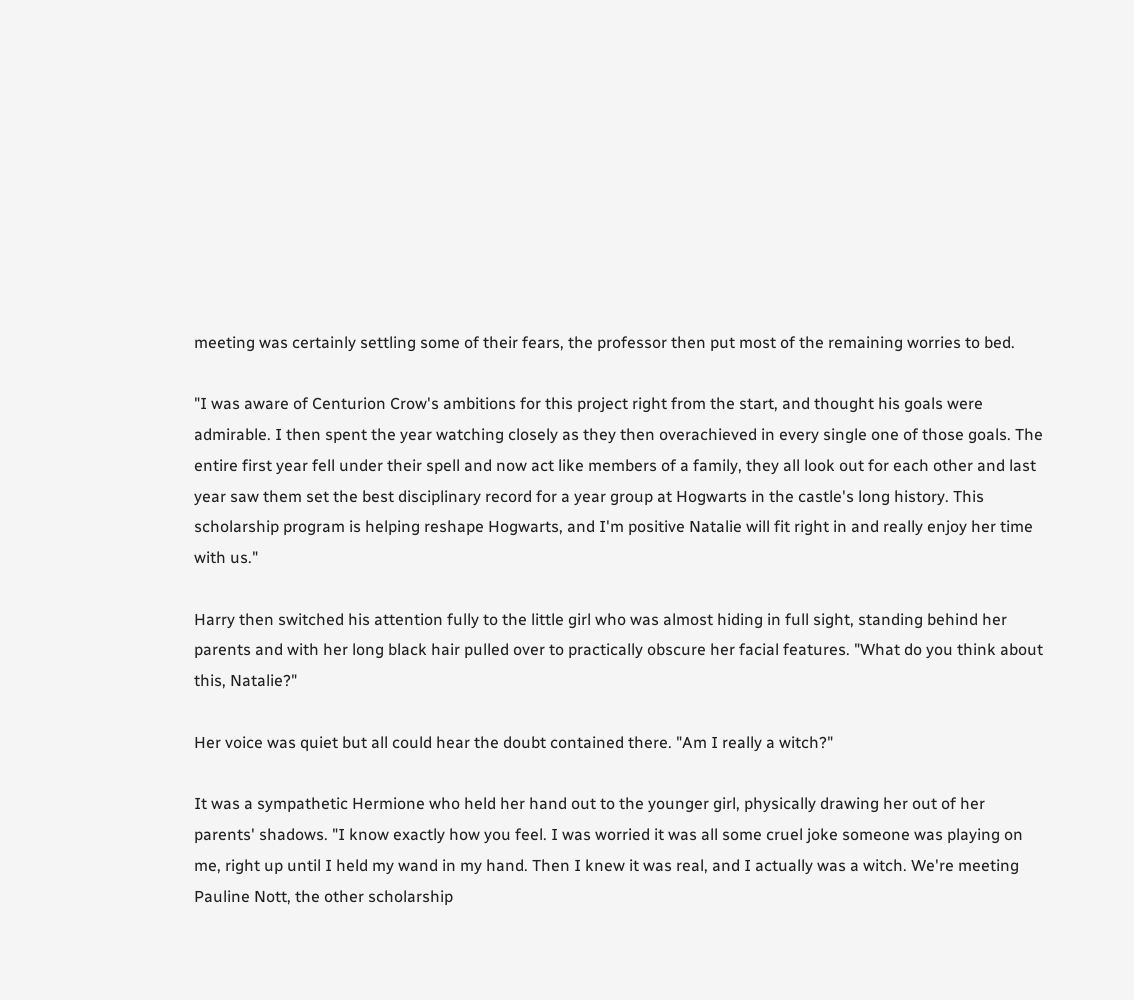meeting was certainly settling some of their fears, the professor then put most of the remaining worries to bed.

"I was aware of Centurion Crow's ambitions for this project right from the start, and thought his goals were admirable. I then spent the year watching closely as they then overachieved in every single one of those goals. The entire first year fell under their spell and now act like members of a family, they all look out for each other and last year saw them set the best disciplinary record for a year group at Hogwarts in the castle's long history. This scholarship program is helping reshape Hogwarts, and I'm positive Natalie will fit right in and really enjoy her time with us."

Harry then switched his attention fully to the little girl who was almost hiding in full sight, standing behind her parents and with her long black hair pulled over to practically obscure her facial features. "What do you think about this, Natalie?"

Her voice was quiet but all could hear the doubt contained there. "Am I really a witch?"

It was a sympathetic Hermione who held her hand out to the younger girl, physically drawing her out of her parents' shadows. "I know exactly how you feel. I was worried it was all some cruel joke someone was playing on me, right up until I held my wand in my hand. Then I knew it was real, and I actually was a witch. We're meeting Pauline Nott, the other scholarship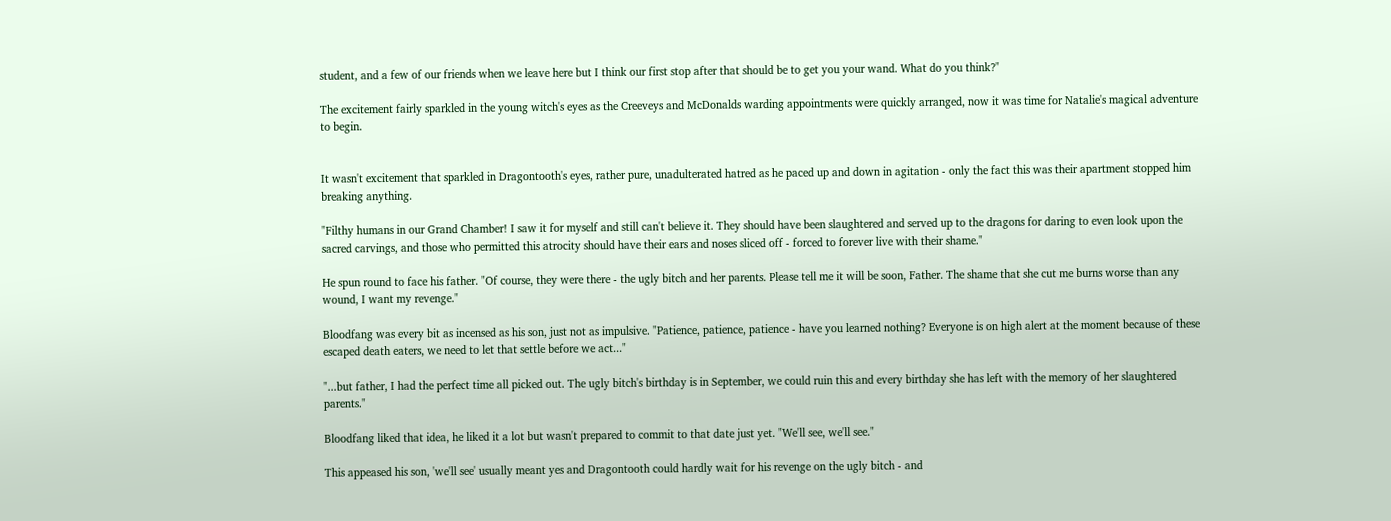student, and a few of our friends when we leave here but I think our first stop after that should be to get you your wand. What do you think?"

The excitement fairly sparkled in the young witch's eyes as the Creeveys and McDonalds warding appointments were quickly arranged, now it was time for Natalie's magical adventure to begin.


It wasn't excitement that sparkled in Dragontooth's eyes, rather pure, unadulterated hatred as he paced up and down in agitation - only the fact this was their apartment stopped him breaking anything.

"Filthy humans in our Grand Chamber! I saw it for myself and still can't believe it. They should have been slaughtered and served up to the dragons for daring to even look upon the sacred carvings, and those who permitted this atrocity should have their ears and noses sliced off - forced to forever live with their shame."

He spun round to face his father. "Of course, they were there - the ugly bitch and her parents. Please tell me it will be soon, Father. The shame that she cut me burns worse than any wound, I want my revenge."

Bloodfang was every bit as incensed as his son, just not as impulsive. "Patience, patience, patience - have you learned nothing? Everyone is on high alert at the moment because of these escaped death eaters, we need to let that settle before we act..."

"...but father, I had the perfect time all picked out. The ugly bitch's birthday is in September, we could ruin this and every birthday she has left with the memory of her slaughtered parents."

Bloodfang liked that idea, he liked it a lot but wasn't prepared to commit to that date just yet. "We'll see, we'll see."

This appeased his son, 'we'll see' usually meant yes and Dragontooth could hardly wait for his revenge on the ugly bitch - and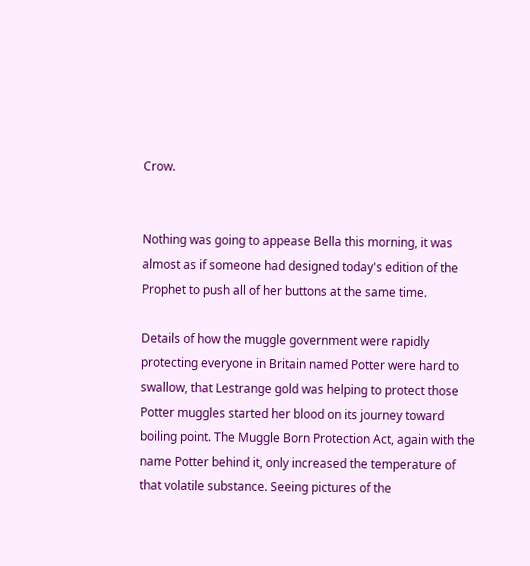Crow.


Nothing was going to appease Bella this morning, it was almost as if someone had designed today's edition of the Prophet to push all of her buttons at the same time.

Details of how the muggle government were rapidly protecting everyone in Britain named Potter were hard to swallow, that Lestrange gold was helping to protect those Potter muggles started her blood on its journey toward boiling point. The Muggle Born Protection Act, again with the name Potter behind it, only increased the temperature of that volatile substance. Seeing pictures of the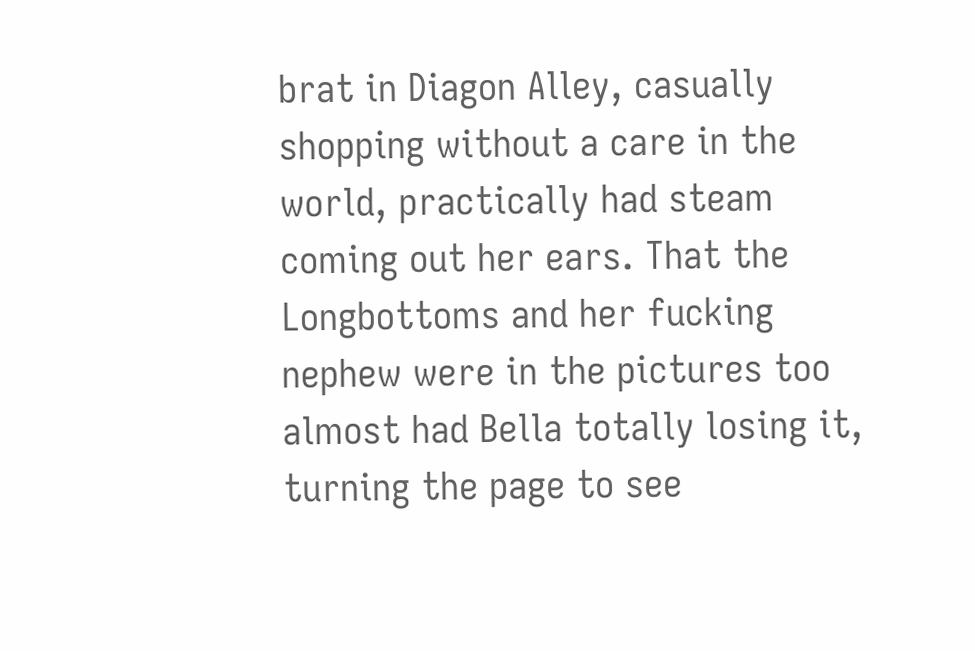brat in Diagon Alley, casually shopping without a care in the world, practically had steam coming out her ears. That the Longbottoms and her fucking nephew were in the pictures too almost had Bella totally losing it, turning the page to see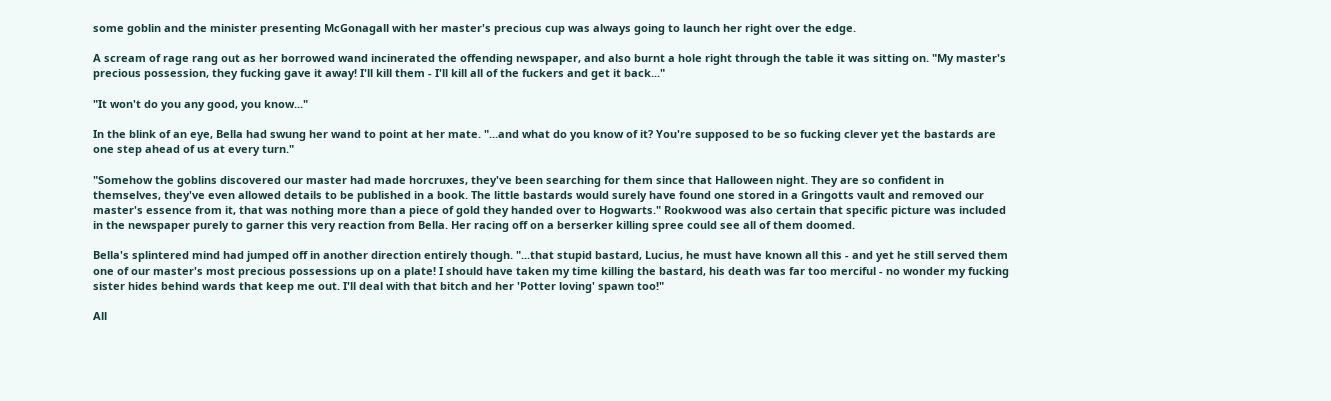some goblin and the minister presenting McGonagall with her master's precious cup was always going to launch her right over the edge.

A scream of rage rang out as her borrowed wand incinerated the offending newspaper, and also burnt a hole right through the table it was sitting on. "My master's precious possession, they fucking gave it away! I'll kill them - I'll kill all of the fuckers and get it back..."

"It won't do you any good, you know..."

In the blink of an eye, Bella had swung her wand to point at her mate. "...and what do you know of it? You're supposed to be so fucking clever yet the bastards are one step ahead of us at every turn."

"Somehow the goblins discovered our master had made horcruxes, they've been searching for them since that Halloween night. They are so confident in themselves, they've even allowed details to be published in a book. The little bastards would surely have found one stored in a Gringotts vault and removed our master's essence from it, that was nothing more than a piece of gold they handed over to Hogwarts." Rookwood was also certain that specific picture was included in the newspaper purely to garner this very reaction from Bella. Her racing off on a berserker killing spree could see all of them doomed.

Bella's splintered mind had jumped off in another direction entirely though. "...that stupid bastard, Lucius, he must have known all this - and yet he still served them one of our master's most precious possessions up on a plate! I should have taken my time killing the bastard, his death was far too merciful - no wonder my fucking sister hides behind wards that keep me out. I'll deal with that bitch and her 'Potter loving' spawn too!"

All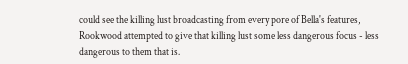could see the killing lust broadcasting from every pore of Bella's features, Rookwood attempted to give that killing lust some less dangerous focus - less dangerous to them that is.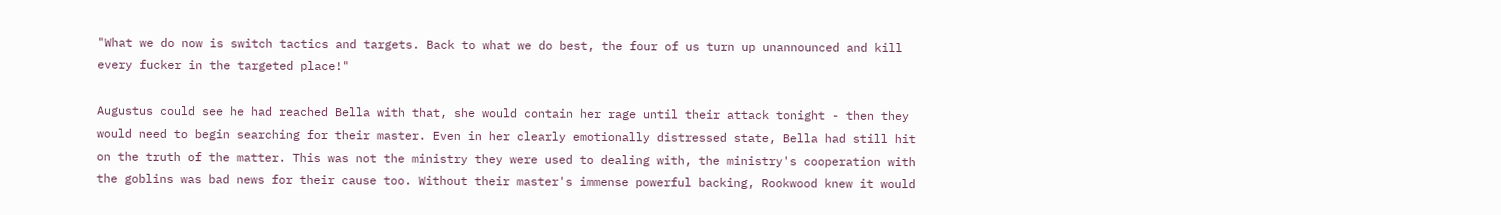"What we do now is switch tactics and targets. Back to what we do best, the four of us turn up unannounced and kill every fucker in the targeted place!"

Augustus could see he had reached Bella with that, she would contain her rage until their attack tonight - then they would need to begin searching for their master. Even in her clearly emotionally distressed state, Bella had still hit on the truth of the matter. This was not the ministry they were used to dealing with, the ministry's cooperation with the goblins was bad news for their cause too. Without their master's immense powerful backing, Rookwood knew it would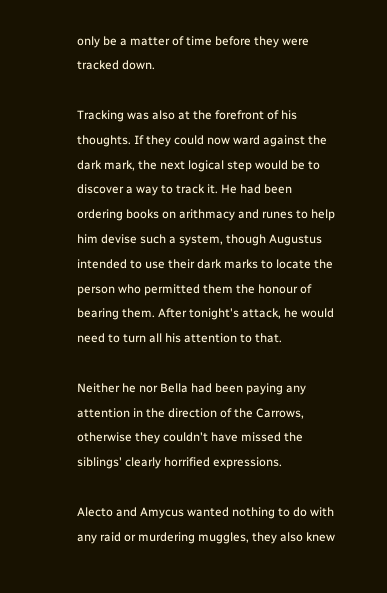only be a matter of time before they were tracked down.

Tracking was also at the forefront of his thoughts. If they could now ward against the dark mark, the next logical step would be to discover a way to track it. He had been ordering books on arithmacy and runes to help him devise such a system, though Augustus intended to use their dark marks to locate the person who permitted them the honour of bearing them. After tonight's attack, he would need to turn all his attention to that.

Neither he nor Bella had been paying any attention in the direction of the Carrows, otherwise they couldn't have missed the siblings' clearly horrified expressions.

Alecto and Amycus wanted nothing to do with any raid or murdering muggles, they also knew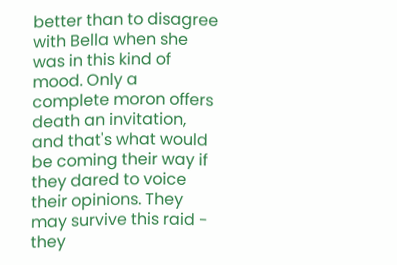better than to disagree with Bella when she was in this kind of mood. Only a complete moron offers death an invitation, and that's what would be coming their way if they dared to voice their opinions. They may survive this raid - they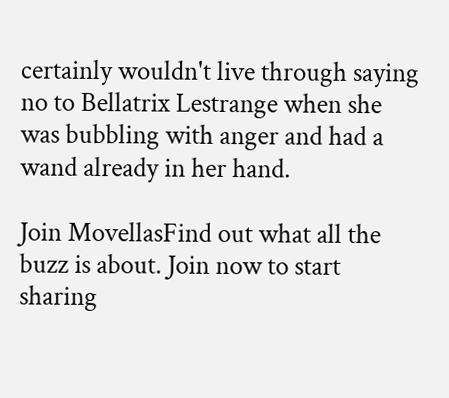certainly wouldn't live through saying no to Bellatrix Lestrange when she was bubbling with anger and had a wand already in her hand.

Join MovellasFind out what all the buzz is about. Join now to start sharing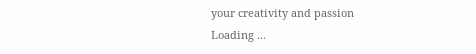your creativity and passion
Loading ...